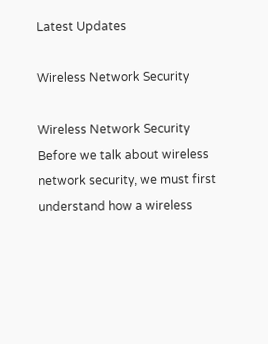Latest Updates

Wireless Network Security

Wireless Network Security
Before we talk about wireless network security, we must first understand how a wireless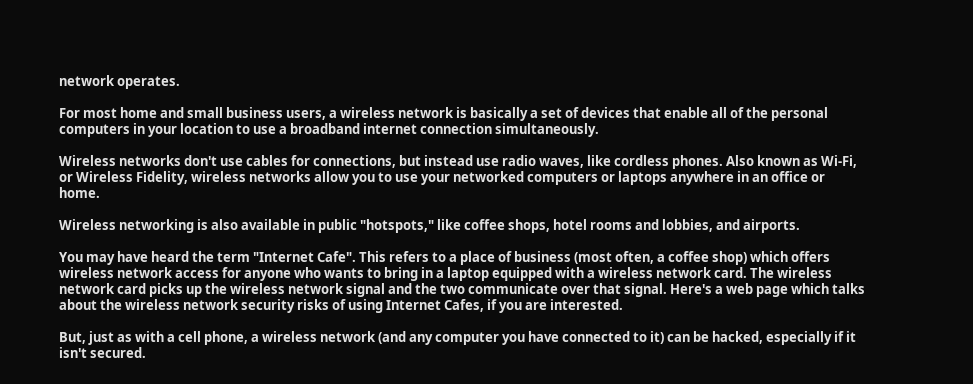network operates.

For most home and small business users, a wireless network is basically a set of devices that enable all of the personal computers in your location to use a broadband internet connection simultaneously.

Wireless networks don't use cables for connections, but instead use radio waves, like cordless phones. Also known as Wi-Fi, or Wireless Fidelity, wireless networks allow you to use your networked computers or laptops anywhere in an office or home.

Wireless networking is also available in public "hotspots," like coffee shops, hotel rooms and lobbies, and airports.

You may have heard the term "Internet Cafe". This refers to a place of business (most often, a coffee shop) which offers wireless network access for anyone who wants to bring in a laptop equipped with a wireless network card. The wireless network card picks up the wireless network signal and the two communicate over that signal. Here's a web page which talks about the wireless network security risks of using Internet Cafes, if you are interested.

But, just as with a cell phone, a wireless network (and any computer you have connected to it) can be hacked, especially if it isn't secured.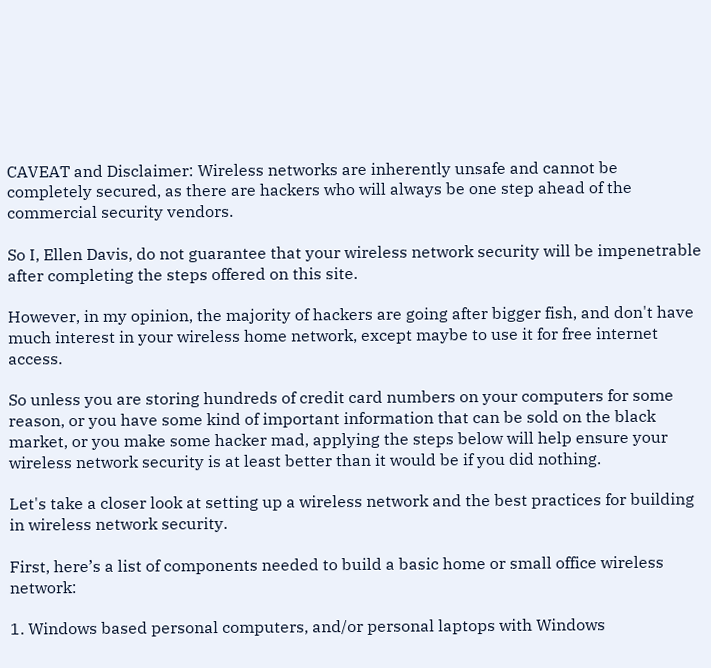CAVEAT and Disclaimer: Wireless networks are inherently unsafe and cannot be completely secured, as there are hackers who will always be one step ahead of the commercial security vendors.

So I, Ellen Davis, do not guarantee that your wireless network security will be impenetrable after completing the steps offered on this site.

However, in my opinion, the majority of hackers are going after bigger fish, and don't have much interest in your wireless home network, except maybe to use it for free internet access.

So unless you are storing hundreds of credit card numbers on your computers for some reason, or you have some kind of important information that can be sold on the black market, or you make some hacker mad, applying the steps below will help ensure your wireless network security is at least better than it would be if you did nothing.

Let's take a closer look at setting up a wireless network and the best practices for building in wireless network security.

First, here’s a list of components needed to build a basic home or small office wireless network:

1. Windows based personal computers, and/or personal laptops with Windows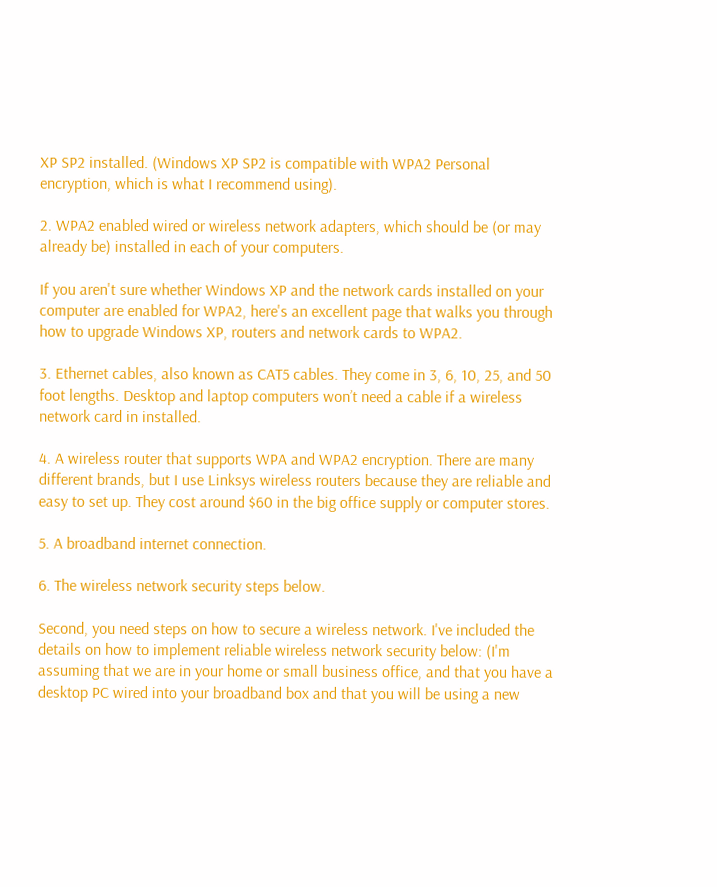XP SP2 installed. (Windows XP SP2 is compatible with WPA2 Personal encryption, which is what I recommend using).

2. WPA2 enabled wired or wireless network adapters, which should be (or may already be) installed in each of your computers.

If you aren't sure whether Windows XP and the network cards installed on your computer are enabled for WPA2, here's an excellent page that walks you through how to upgrade Windows XP, routers and network cards to WPA2.

3. Ethernet cables, also known as CAT5 cables. They come in 3, 6, 10, 25, and 50 foot lengths. Desktop and laptop computers won’t need a cable if a wireless network card in installed.

4. A wireless router that supports WPA and WPA2 encryption. There are many different brands, but I use Linksys wireless routers because they are reliable and easy to set up. They cost around $60 in the big office supply or computer stores.

5. A broadband internet connection.

6. The wireless network security steps below.

Second, you need steps on how to secure a wireless network. I've included the details on how to implement reliable wireless network security below: (I'm assuming that we are in your home or small business office, and that you have a desktop PC wired into your broadband box and that you will be using a new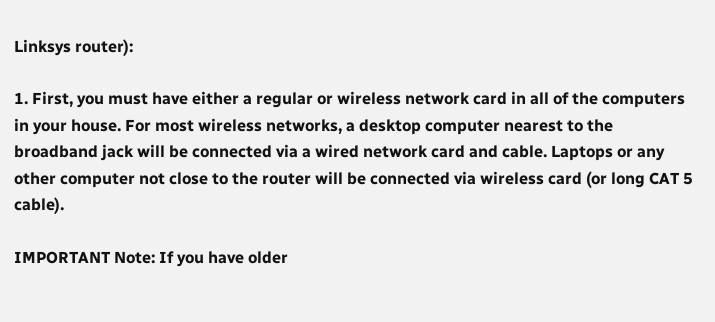Linksys router):

1. First, you must have either a regular or wireless network card in all of the computers in your house. For most wireless networks, a desktop computer nearest to the broadband jack will be connected via a wired network card and cable. Laptops or any other computer not close to the router will be connected via wireless card (or long CAT 5 cable).

IMPORTANT Note: If you have older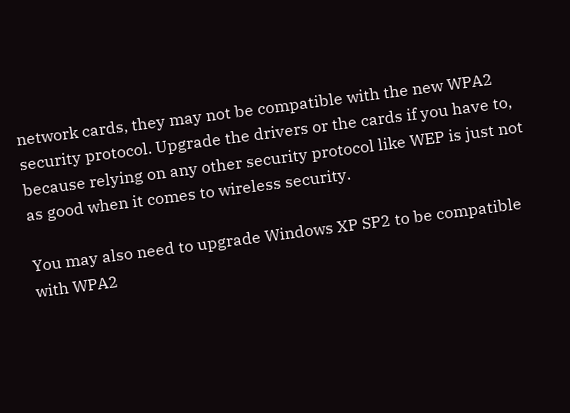network cards, they may not be compatible with the new WPA2 security protocol. Upgrade the drivers or the cards if you have to, because relying on any other security protocol like WEP is just not as good when it comes to wireless security.

You may also need to upgrade Windows XP SP2 to be compatible with WPA2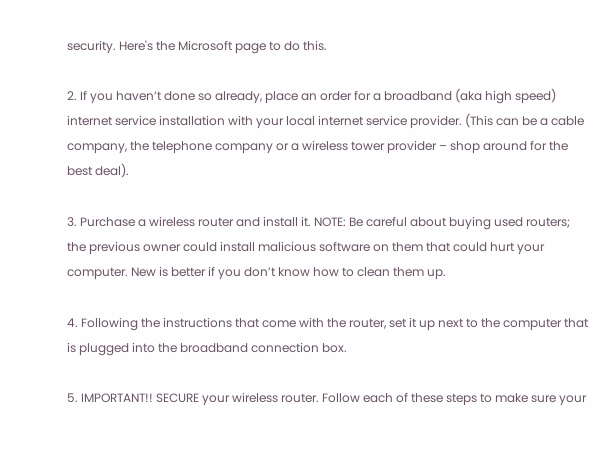security. Here's the Microsoft page to do this.

2. If you haven’t done so already, place an order for a broadband (aka high speed) internet service installation with your local internet service provider. (This can be a cable company, the telephone company or a wireless tower provider – shop around for the best deal).

3. Purchase a wireless router and install it. NOTE: Be careful about buying used routers; the previous owner could install malicious software on them that could hurt your computer. New is better if you don’t know how to clean them up.

4. Following the instructions that come with the router, set it up next to the computer that is plugged into the broadband connection box.

5. IMPORTANT!! SECURE your wireless router. Follow each of these steps to make sure your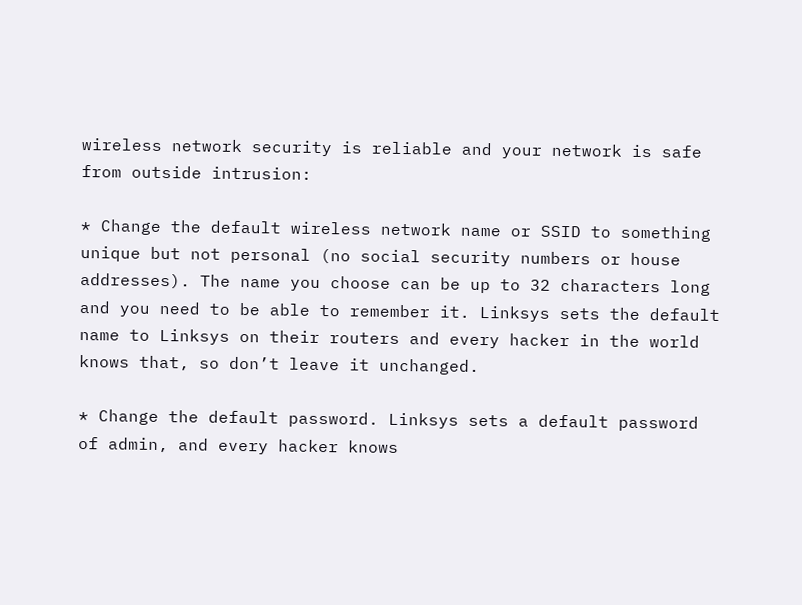wireless network security is reliable and your network is safe from outside intrusion:

* Change the default wireless network name or SSID to something unique but not personal (no social security numbers or house addresses). The name you choose can be up to 32 characters long and you need to be able to remember it. Linksys sets the default name to Linksys on their routers and every hacker in the world knows that, so don’t leave it unchanged.

* Change the default password. Linksys sets a default password of admin, and every hacker knows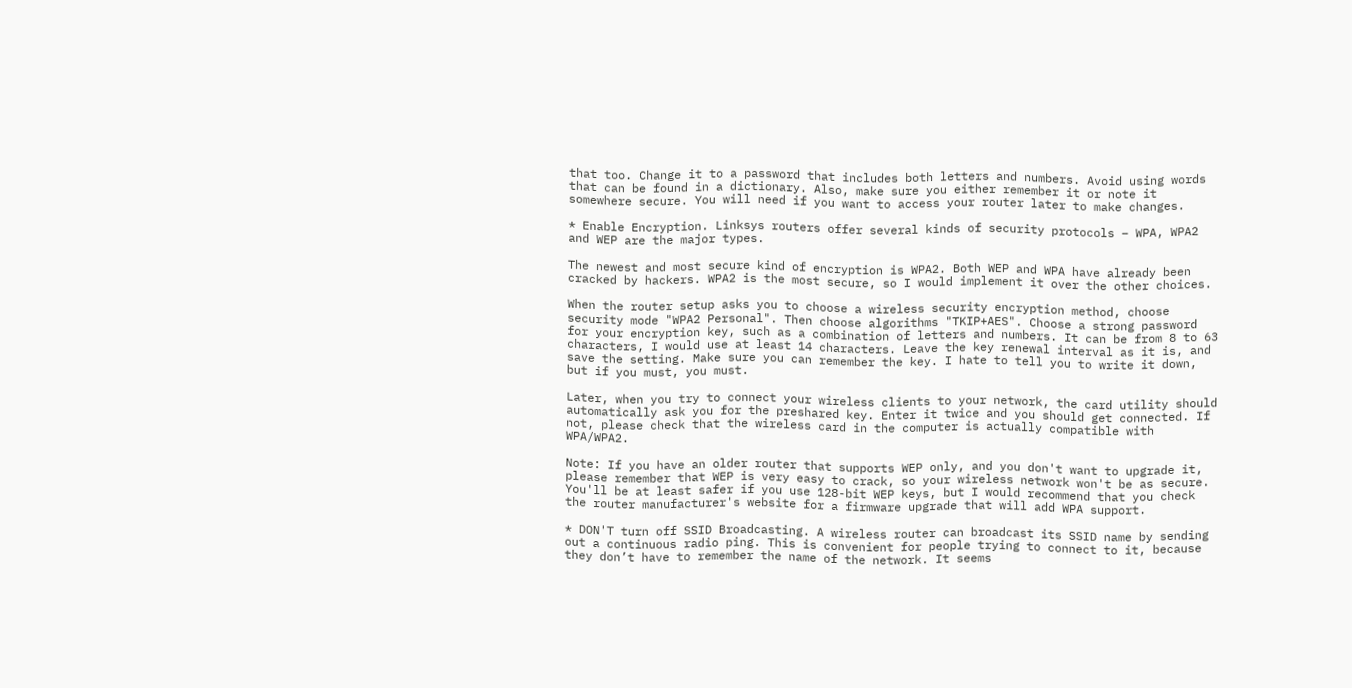that too. Change it to a password that includes both letters and numbers. Avoid using words that can be found in a dictionary. Also, make sure you either remember it or note it somewhere secure. You will need if you want to access your router later to make changes.

* Enable Encryption. Linksys routers offer several kinds of security protocols – WPA, WPA2 and WEP are the major types.

The newest and most secure kind of encryption is WPA2. Both WEP and WPA have already been cracked by hackers. WPA2 is the most secure, so I would implement it over the other choices.

When the router setup asks you to choose a wireless security encryption method, choose security mode "WPA2 Personal". Then choose algorithms "TKIP+AES". Choose a strong password for your encryption key, such as a combination of letters and numbers. It can be from 8 to 63 characters, I would use at least 14 characters. Leave the key renewal interval as it is, and save the setting. Make sure you can remember the key. I hate to tell you to write it down, but if you must, you must.

Later, when you try to connect your wireless clients to your network, the card utility should automatically ask you for the preshared key. Enter it twice and you should get connected. If not, please check that the wireless card in the computer is actually compatible with WPA/WPA2.

Note: If you have an older router that supports WEP only, and you don't want to upgrade it, please remember that WEP is very easy to crack, so your wireless network won't be as secure. You'll be at least safer if you use 128-bit WEP keys, but I would recommend that you check the router manufacturer's website for a firmware upgrade that will add WPA support.

* DON'T turn off SSID Broadcasting. A wireless router can broadcast its SSID name by sending out a continuous radio ping. This is convenient for people trying to connect to it, because they don’t have to remember the name of the network. It seems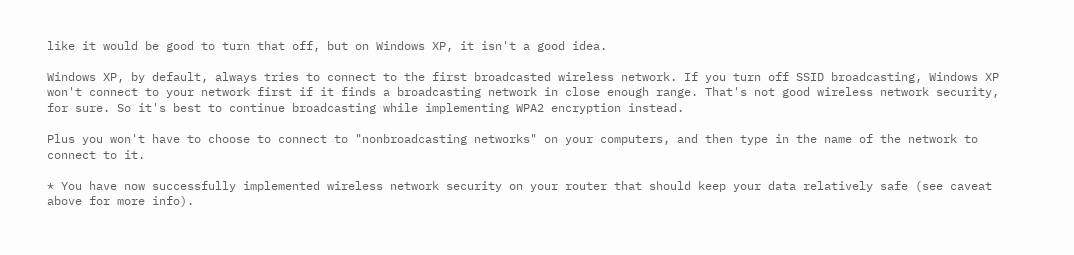like it would be good to turn that off, but on Windows XP, it isn't a good idea.

Windows XP, by default, always tries to connect to the first broadcasted wireless network. If you turn off SSID broadcasting, Windows XP won't connect to your network first if it finds a broadcasting network in close enough range. That's not good wireless network security, for sure. So it's best to continue broadcasting while implementing WPA2 encryption instead.

Plus you won't have to choose to connect to "nonbroadcasting networks" on your computers, and then type in the name of the network to connect to it.

* You have now successfully implemented wireless network security on your router that should keep your data relatively safe (see caveat above for more info).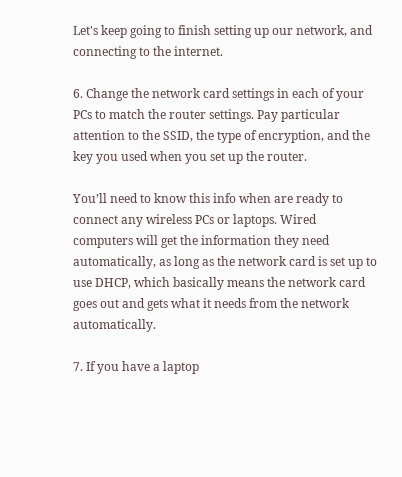Let's keep going to finish setting up our network, and connecting to the internet.

6. Change the network card settings in each of your PCs to match the router settings. Pay particular attention to the SSID, the type of encryption, and the key you used when you set up the router.

You’ll need to know this info when are ready to connect any wireless PCs or laptops. Wired computers will get the information they need automatically, as long as the network card is set up to use DHCP, which basically means the network card goes out and gets what it needs from the network automatically.

7. If you have a laptop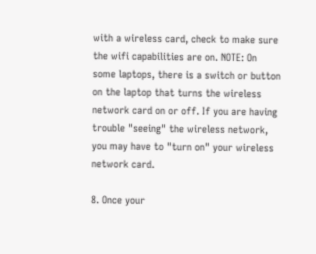with a wireless card, check to make sure the wifi capabilities are on. NOTE: On some laptops, there is a switch or button on the laptop that turns the wireless network card on or off. If you are having trouble "seeing" the wireless network, you may have to "turn on" your wireless network card.

8. Once your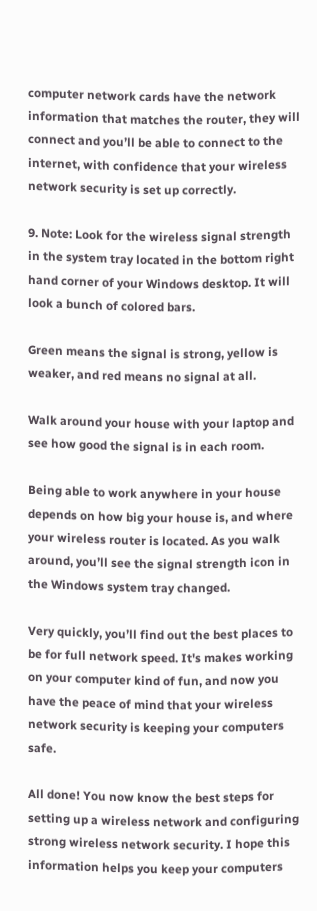computer network cards have the network information that matches the router, they will connect and you’ll be able to connect to the internet, with confidence that your wireless network security is set up correctly.

9. Note: Look for the wireless signal strength in the system tray located in the bottom right hand corner of your Windows desktop. It will look a bunch of colored bars.

Green means the signal is strong, yellow is weaker, and red means no signal at all.

Walk around your house with your laptop and see how good the signal is in each room.

Being able to work anywhere in your house depends on how big your house is, and where your wireless router is located. As you walk around, you’ll see the signal strength icon in the Windows system tray changed.

Very quickly, you’ll find out the best places to be for full network speed. It's makes working on your computer kind of fun, and now you have the peace of mind that your wireless network security is keeping your computers safe.

All done! You now know the best steps for setting up a wireless network and configuring strong wireless network security. I hope this information helps you keep your computers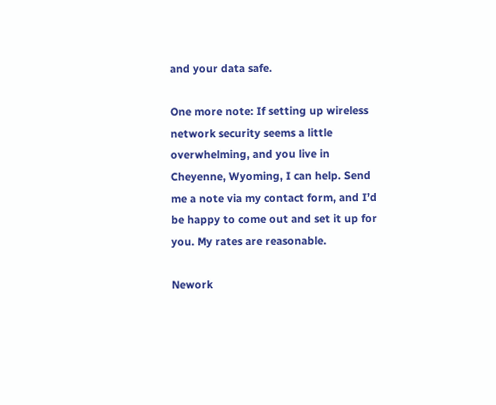and your data safe.

One more note: If setting up wireless network security seems a little overwhelming, and you live in Cheyenne, Wyoming, I can help. Send me a note via my contact form, and I’d be happy to come out and set it up for you. My rates are reasonable.

Nework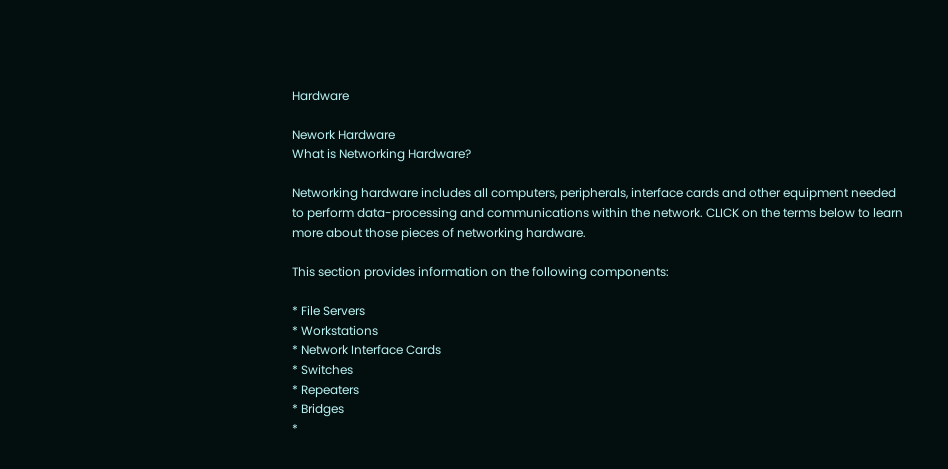Hardware

Nework Hardware
What is Networking Hardware?

Networking hardware includes all computers, peripherals, interface cards and other equipment needed to perform data-processing and communications within the network. CLICK on the terms below to learn more about those pieces of networking hardware.

This section provides information on the following components:

* File Servers
* Workstations
* Network Interface Cards
* Switches
* Repeaters
* Bridges
*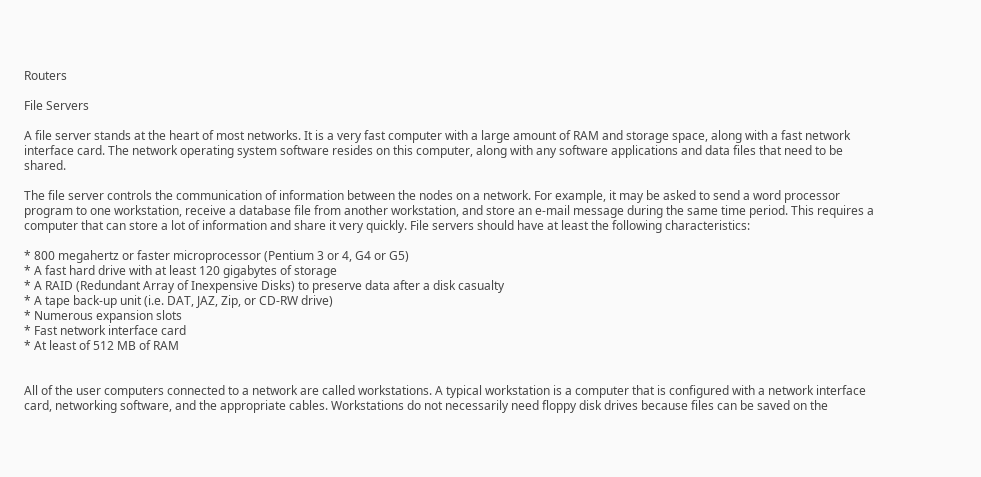Routers

File Servers

A file server stands at the heart of most networks. It is a very fast computer with a large amount of RAM and storage space, along with a fast network interface card. The network operating system software resides on this computer, along with any software applications and data files that need to be shared.

The file server controls the communication of information between the nodes on a network. For example, it may be asked to send a word processor program to one workstation, receive a database file from another workstation, and store an e-mail message during the same time period. This requires a computer that can store a lot of information and share it very quickly. File servers should have at least the following characteristics:

* 800 megahertz or faster microprocessor (Pentium 3 or 4, G4 or G5)
* A fast hard drive with at least 120 gigabytes of storage
* A RAID (Redundant Array of Inexpensive Disks) to preserve data after a disk casualty
* A tape back-up unit (i.e. DAT, JAZ, Zip, or CD-RW drive)
* Numerous expansion slots
* Fast network interface card
* At least of 512 MB of RAM


All of the user computers connected to a network are called workstations. A typical workstation is a computer that is configured with a network interface card, networking software, and the appropriate cables. Workstations do not necessarily need floppy disk drives because files can be saved on the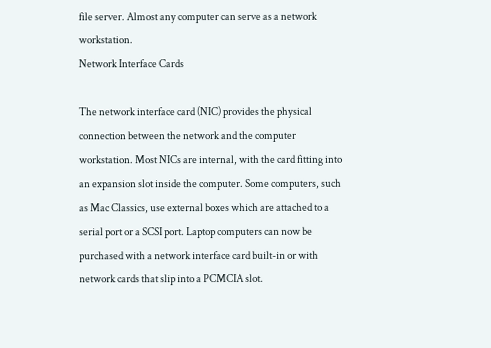file server. Almost any computer can serve as a network workstation.
Network Interface Cards

The network interface card (NIC) provides the physical connection between the network and the computer workstation. Most NICs are internal, with the card fitting into an expansion slot inside the computer. Some computers, such as Mac Classics, use external boxes which are attached to a serial port or a SCSI port. Laptop computers can now be purchased with a network interface card built-in or with network cards that slip into a PCMCIA slot.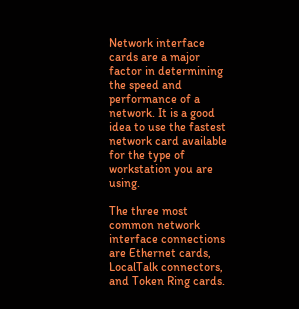Network interface cards are a major factor in determining the speed and performance of a network. It is a good idea to use the fastest network card available for the type of workstation you are using.

The three most common network interface connections are Ethernet cards, LocalTalk connectors, and Token Ring cards.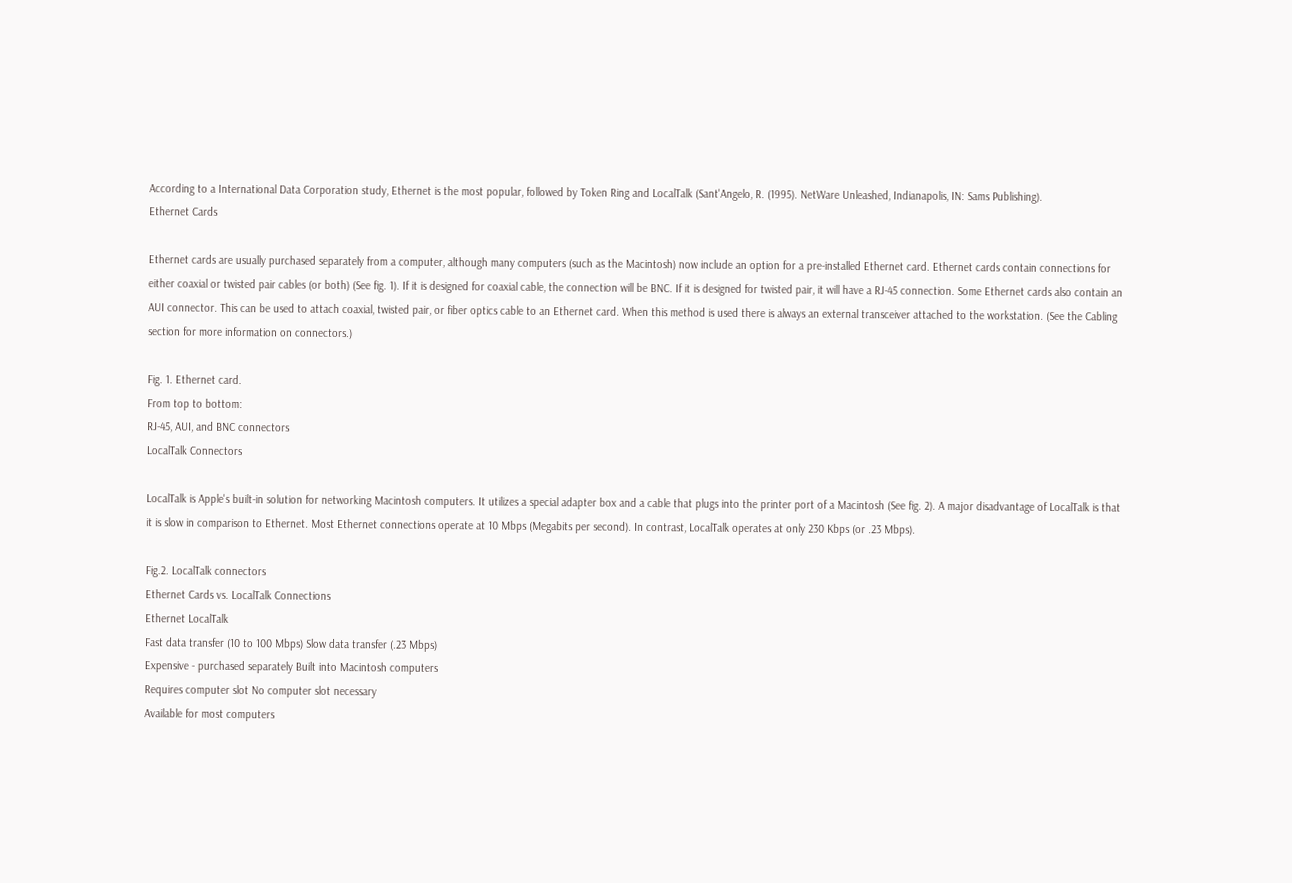According to a International Data Corporation study, Ethernet is the most popular, followed by Token Ring and LocalTalk (Sant'Angelo, R. (1995). NetWare Unleashed, Indianapolis, IN: Sams Publishing).
Ethernet Cards

Ethernet cards are usually purchased separately from a computer, although many computers (such as the Macintosh) now include an option for a pre-installed Ethernet card. Ethernet cards contain connections for either coaxial or twisted pair cables (or both) (See fig. 1). If it is designed for coaxial cable, the connection will be BNC. If it is designed for twisted pair, it will have a RJ-45 connection. Some Ethernet cards also contain an AUI connector. This can be used to attach coaxial, twisted pair, or fiber optics cable to an Ethernet card. When this method is used there is always an external transceiver attached to the workstation. (See the Cabling section for more information on connectors.)

Fig. 1. Ethernet card.
From top to bottom:
RJ-45, AUI, and BNC connectors
LocalTalk Connectors

LocalTalk is Apple's built-in solution for networking Macintosh computers. It utilizes a special adapter box and a cable that plugs into the printer port of a Macintosh (See fig. 2). A major disadvantage of LocalTalk is that it is slow in comparison to Ethernet. Most Ethernet connections operate at 10 Mbps (Megabits per second). In contrast, LocalTalk operates at only 230 Kbps (or .23 Mbps).

Fig.2. LocalTalk connectors
Ethernet Cards vs. LocalTalk Connections
Ethernet LocalTalk
Fast data transfer (10 to 100 Mbps) Slow data transfer (.23 Mbps)
Expensive - purchased separately Built into Macintosh computers
Requires computer slot No computer slot necessary
Available for most computers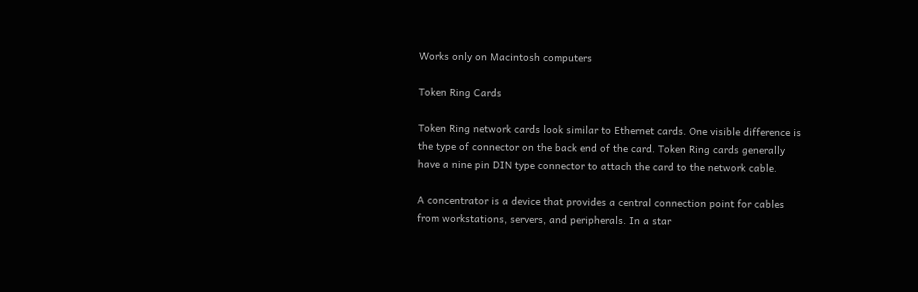Works only on Macintosh computers

Token Ring Cards

Token Ring network cards look similar to Ethernet cards. One visible difference is the type of connector on the back end of the card. Token Ring cards generally have a nine pin DIN type connector to attach the card to the network cable.

A concentrator is a device that provides a central connection point for cables from workstations, servers, and peripherals. In a star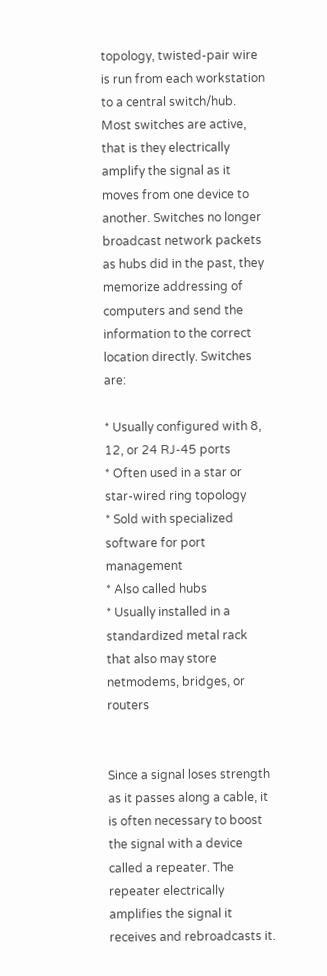topology, twisted-pair wire is run from each workstation to a central switch/hub. Most switches are active, that is they electrically amplify the signal as it moves from one device to another. Switches no longer broadcast network packets as hubs did in the past, they memorize addressing of computers and send the information to the correct location directly. Switches are:

* Usually configured with 8, 12, or 24 RJ-45 ports
* Often used in a star or star-wired ring topology
* Sold with specialized software for port management
* Also called hubs
* Usually installed in a standardized metal rack that also may store netmodems, bridges, or routers


Since a signal loses strength as it passes along a cable, it is often necessary to boost the signal with a device called a repeater. The repeater electrically amplifies the signal it receives and rebroadcasts it.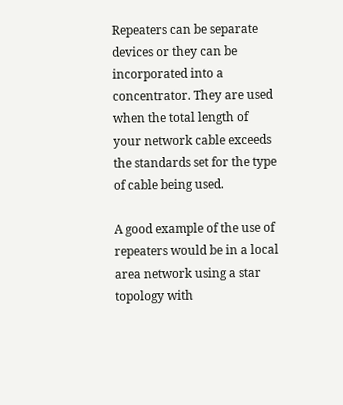Repeaters can be separate devices or they can be incorporated into a concentrator. They are used when the total length of your network cable exceeds the standards set for the type of cable being used.

A good example of the use of repeaters would be in a local area network using a star topology with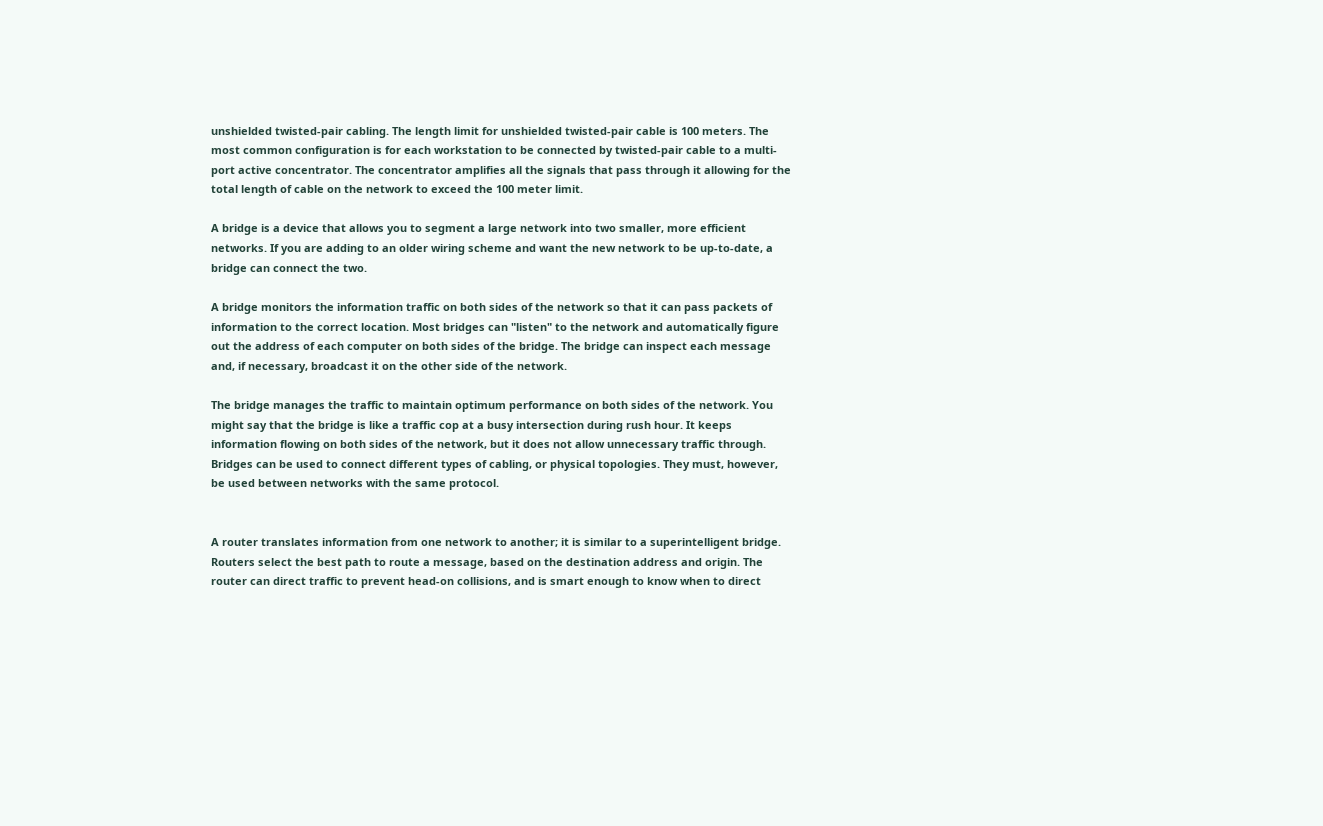unshielded twisted-pair cabling. The length limit for unshielded twisted-pair cable is 100 meters. The most common configuration is for each workstation to be connected by twisted-pair cable to a multi-port active concentrator. The concentrator amplifies all the signals that pass through it allowing for the total length of cable on the network to exceed the 100 meter limit.

A bridge is a device that allows you to segment a large network into two smaller, more efficient networks. If you are adding to an older wiring scheme and want the new network to be up-to-date, a bridge can connect the two.

A bridge monitors the information traffic on both sides of the network so that it can pass packets of information to the correct location. Most bridges can "listen" to the network and automatically figure out the address of each computer on both sides of the bridge. The bridge can inspect each message and, if necessary, broadcast it on the other side of the network.

The bridge manages the traffic to maintain optimum performance on both sides of the network. You might say that the bridge is like a traffic cop at a busy intersection during rush hour. It keeps information flowing on both sides of the network, but it does not allow unnecessary traffic through. Bridges can be used to connect different types of cabling, or physical topologies. They must, however, be used between networks with the same protocol.


A router translates information from one network to another; it is similar to a superintelligent bridge. Routers select the best path to route a message, based on the destination address and origin. The router can direct traffic to prevent head-on collisions, and is smart enough to know when to direct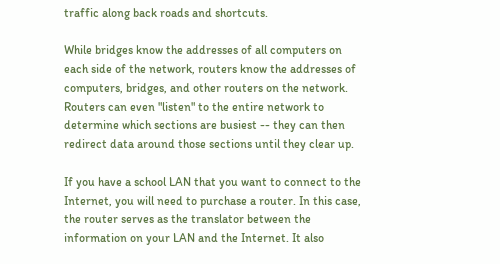traffic along back roads and shortcuts.

While bridges know the addresses of all computers on each side of the network, routers know the addresses of computers, bridges, and other routers on the network. Routers can even "listen" to the entire network to determine which sections are busiest -- they can then redirect data around those sections until they clear up.

If you have a school LAN that you want to connect to the Internet, you will need to purchase a router. In this case, the router serves as the translator between the information on your LAN and the Internet. It also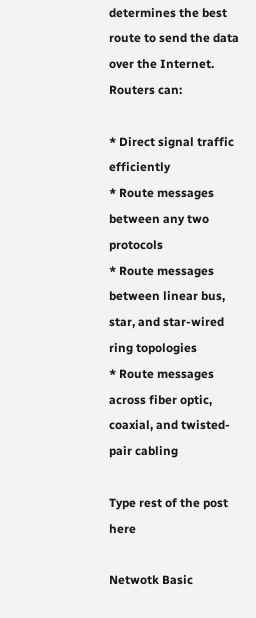determines the best route to send the data over the Internet. Routers can:

* Direct signal traffic efficiently
* Route messages between any two protocols
* Route messages between linear bus, star, and star-wired ring topologies
* Route messages across fiber optic, coaxial, and twisted-pair cabling

Type rest of the post here

Netwotk Basic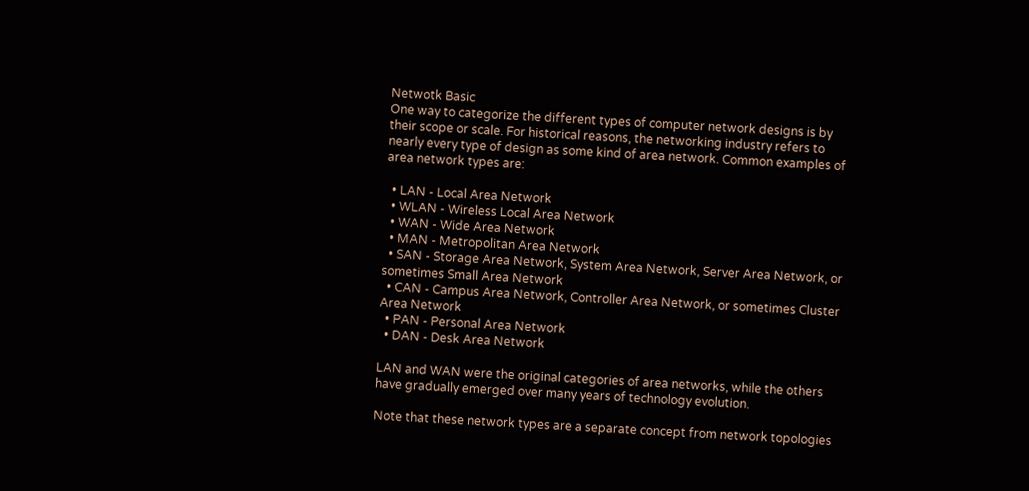Netwotk Basic
One way to categorize the different types of computer network designs is by their scope or scale. For historical reasons, the networking industry refers to nearly every type of design as some kind of area network. Common examples of area network types are:

  • LAN - Local Area Network
  • WLAN - Wireless Local Area Network
  • WAN - Wide Area Network
  • MAN - Metropolitan Area Network
  • SAN - Storage Area Network, System Area Network, Server Area Network, or sometimes Small Area Network
  • CAN - Campus Area Network, Controller Area Network, or sometimes Cluster Area Network
  • PAN - Personal Area Network
  • DAN - Desk Area Network

LAN and WAN were the original categories of area networks, while the others have gradually emerged over many years of technology evolution.

Note that these network types are a separate concept from network topologies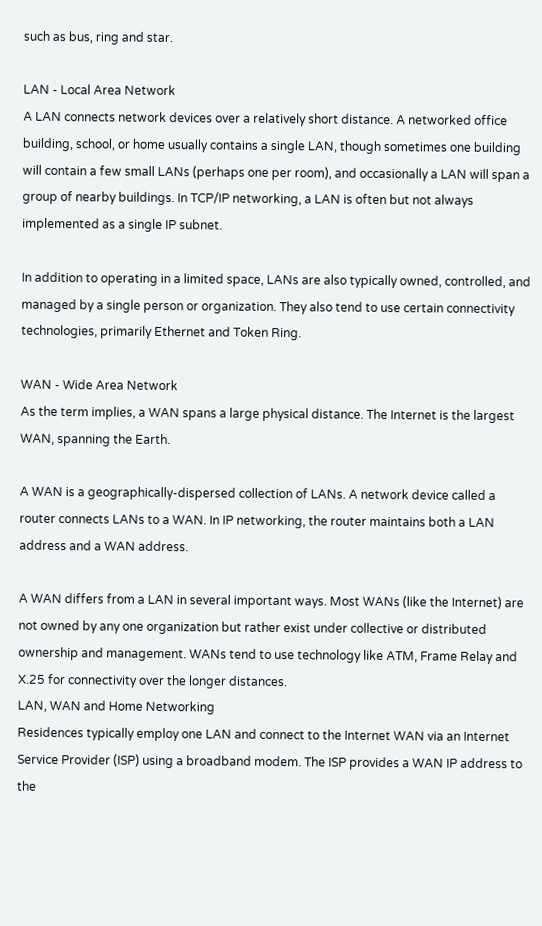such as bus, ring and star.

LAN - Local Area Network
A LAN connects network devices over a relatively short distance. A networked office building, school, or home usually contains a single LAN, though sometimes one building will contain a few small LANs (perhaps one per room), and occasionally a LAN will span a group of nearby buildings. In TCP/IP networking, a LAN is often but not always implemented as a single IP subnet.

In addition to operating in a limited space, LANs are also typically owned, controlled, and managed by a single person or organization. They also tend to use certain connectivity technologies, primarily Ethernet and Token Ring.

WAN - Wide Area Network
As the term implies, a WAN spans a large physical distance. The Internet is the largest WAN, spanning the Earth.

A WAN is a geographically-dispersed collection of LANs. A network device called a router connects LANs to a WAN. In IP networking, the router maintains both a LAN address and a WAN address.

A WAN differs from a LAN in several important ways. Most WANs (like the Internet) are not owned by any one organization but rather exist under collective or distributed ownership and management. WANs tend to use technology like ATM, Frame Relay and X.25 for connectivity over the longer distances.
LAN, WAN and Home Networking
Residences typically employ one LAN and connect to the Internet WAN via an Internet Service Provider (ISP) using a broadband modem. The ISP provides a WAN IP address to the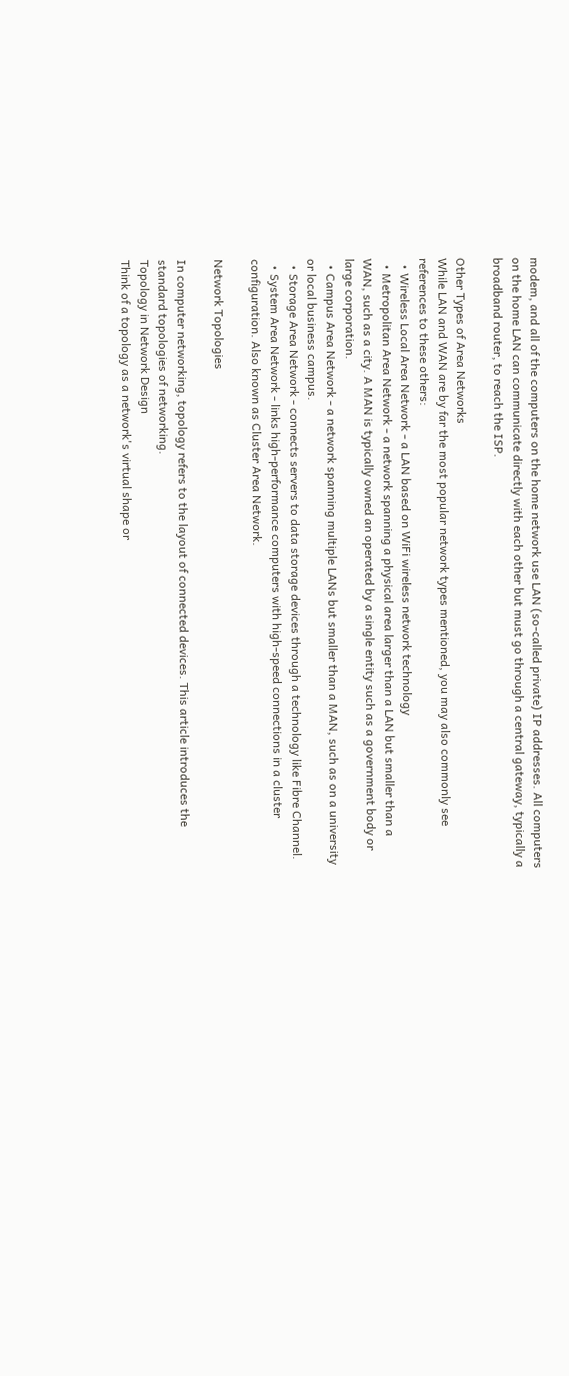modem, and all of the computers on the home network use LAN (so-called private) IP addresses. All computers on the home LAN can communicate directly with each other but must go through a central gateway, typically a broadband router, to reach the ISP.

Other Types of Area Networks
While LAN and WAN are by far the most popular network types mentioned, you may also commonly see references to these others:
  • Wireless Local Area Network - a LAN based on WiFi wireless network technology
  • Metropolitan Area Network - a network spanning a physical area larger than a LAN but smaller than a WAN, such as a city. A MAN is typically owned an operated by a single entity such as a government body or large corporation.
  • Campus Area Network - a network spanning multiple LANs but smaller than a MAN, such as on a university or local business campus.
  • Storage Area Network - connects servers to data storage devices through a technology like Fibre Channel.
  • System Area Network - links high-performance computers with high-speed connections in a cluster configuration. Also known as Cluster Area Network.

Network Topologies

In computer networking, topology refers to the layout of connected devices. This article introduces the standard topologies of networking.
Topology in Network Design
Think of a topology as a network's virtual shape or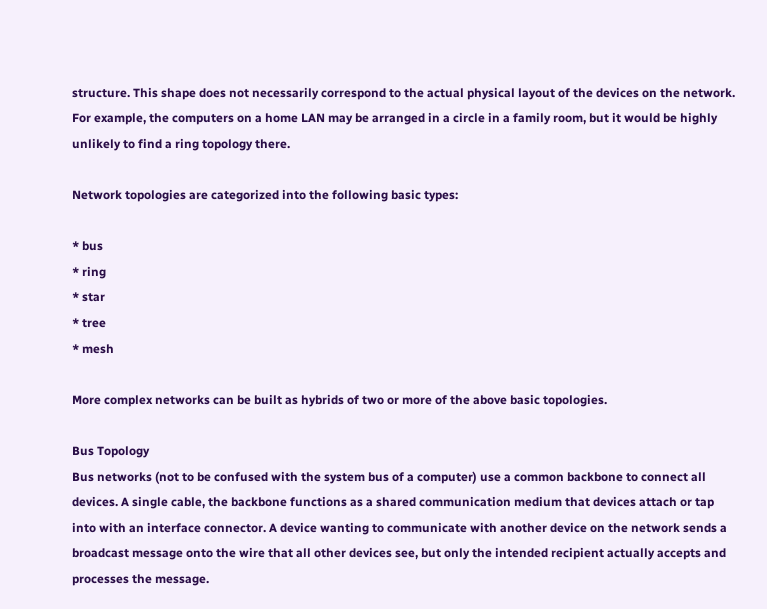structure. This shape does not necessarily correspond to the actual physical layout of the devices on the network. For example, the computers on a home LAN may be arranged in a circle in a family room, but it would be highly unlikely to find a ring topology there.

Network topologies are categorized into the following basic types:

* bus
* ring
* star
* tree
* mesh

More complex networks can be built as hybrids of two or more of the above basic topologies.

Bus Topology
Bus networks (not to be confused with the system bus of a computer) use a common backbone to connect all devices. A single cable, the backbone functions as a shared communication medium that devices attach or tap into with an interface connector. A device wanting to communicate with another device on the network sends a broadcast message onto the wire that all other devices see, but only the intended recipient actually accepts and processes the message.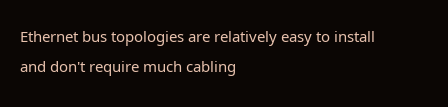Ethernet bus topologies are relatively easy to install and don't require much cabling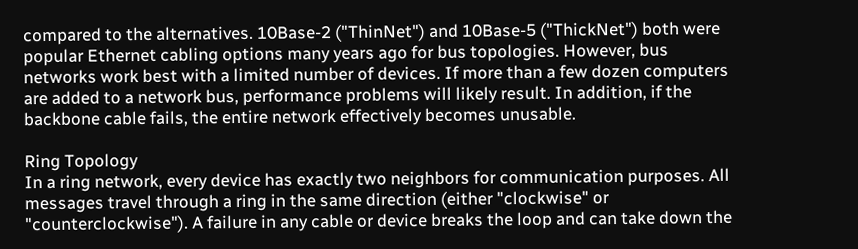compared to the alternatives. 10Base-2 ("ThinNet") and 10Base-5 ("ThickNet") both were popular Ethernet cabling options many years ago for bus topologies. However, bus networks work best with a limited number of devices. If more than a few dozen computers are added to a network bus, performance problems will likely result. In addition, if the backbone cable fails, the entire network effectively becomes unusable.

Ring Topology
In a ring network, every device has exactly two neighbors for communication purposes. All messages travel through a ring in the same direction (either "clockwise" or "counterclockwise"). A failure in any cable or device breaks the loop and can take down the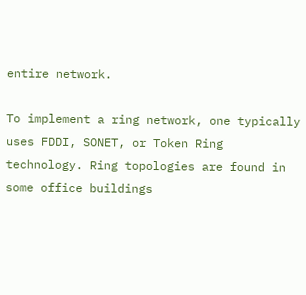entire network.

To implement a ring network, one typically uses FDDI, SONET, or Token Ring technology. Ring topologies are found in some office buildings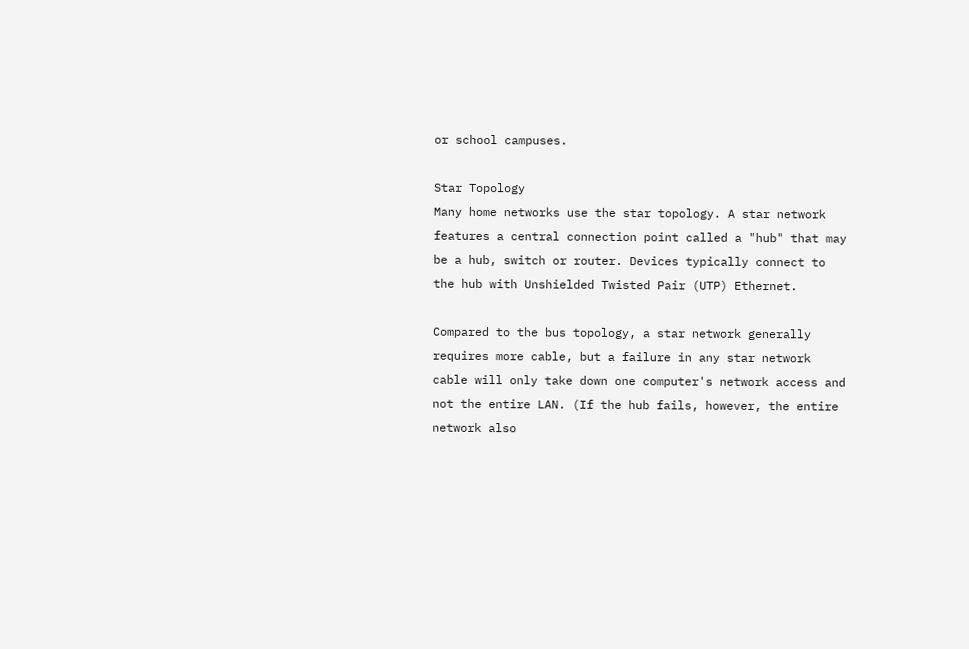or school campuses.

Star Topology
Many home networks use the star topology. A star network features a central connection point called a "hub" that may be a hub, switch or router. Devices typically connect to the hub with Unshielded Twisted Pair (UTP) Ethernet.

Compared to the bus topology, a star network generally requires more cable, but a failure in any star network cable will only take down one computer's network access and not the entire LAN. (If the hub fails, however, the entire network also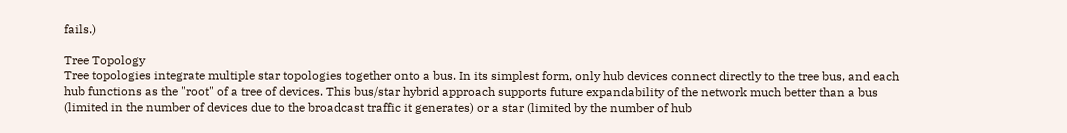fails.)

Tree Topology
Tree topologies integrate multiple star topologies together onto a bus. In its simplest form, only hub devices connect directly to the tree bus, and each hub functions as the "root" of a tree of devices. This bus/star hybrid approach supports future expandability of the network much better than a bus (limited in the number of devices due to the broadcast traffic it generates) or a star (limited by the number of hub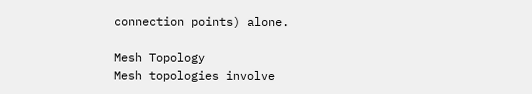connection points) alone.

Mesh Topology
Mesh topologies involve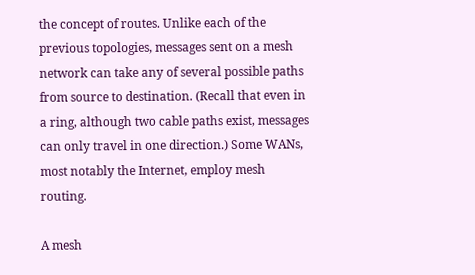the concept of routes. Unlike each of the previous topologies, messages sent on a mesh network can take any of several possible paths from source to destination. (Recall that even in a ring, although two cable paths exist, messages can only travel in one direction.) Some WANs, most notably the Internet, employ mesh routing.

A mesh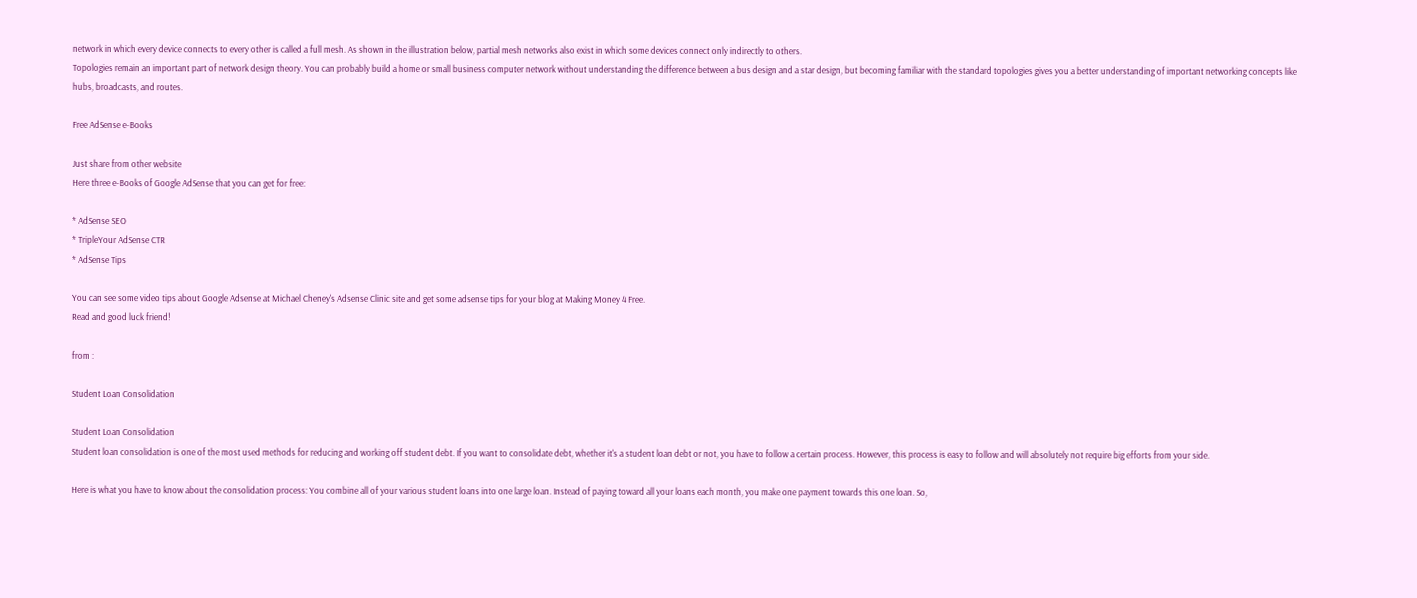network in which every device connects to every other is called a full mesh. As shown in the illustration below, partial mesh networks also exist in which some devices connect only indirectly to others.
Topologies remain an important part of network design theory. You can probably build a home or small business computer network without understanding the difference between a bus design and a star design, but becoming familiar with the standard topologies gives you a better understanding of important networking concepts like hubs, broadcasts, and routes.

Free AdSense e-Books

Just share from other website
Here three e-Books of Google AdSense that you can get for free:

* AdSense SEO
* TripleYour AdSense CTR
* AdSense Tips

You can see some video tips about Google Adsense at Michael Cheney's Adsense Clinic site and get some adsense tips for your blog at Making Money 4 Free.
Read and good luck friend!

from :

Student Loan Consolidation

Student Loan Consolidation
Student loan consolidation is one of the most used methods for reducing and working off student debt. If you want to consolidate debt, whether it's a student loan debt or not, you have to follow a certain process. However, this process is easy to follow and will absolutely not require big efforts from your side.

Here is what you have to know about the consolidation process: You combine all of your various student loans into one large loan. Instead of paying toward all your loans each month, you make one payment towards this one loan. So,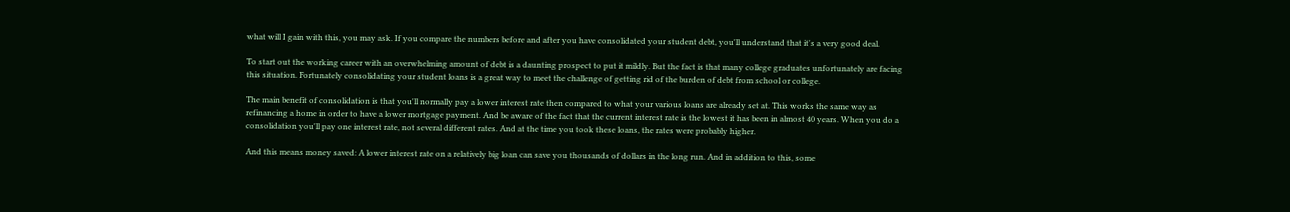what will I gain with this, you may ask. If you compare the numbers before and after you have consolidated your student debt, you'll understand that it's a very good deal.

To start out the working career with an overwhelming amount of debt is a daunting prospect to put it mildly. But the fact is that many college graduates unfortunately are facing this situation. Fortunately consolidating your student loans is a great way to meet the challenge of getting rid of the burden of debt from school or college.

The main benefit of consolidation is that you'll normally pay a lower interest rate then compared to what your various loans are already set at. This works the same way as refinancing a home in order to have a lower mortgage payment. And be aware of the fact that the current interest rate is the lowest it has been in almost 40 years. When you do a consolidation you'll pay one interest rate, not several different rates. And at the time you took these loans, the rates were probably higher.

And this means money saved: A lower interest rate on a relatively big loan can save you thousands of dollars in the long run. And in addition to this, some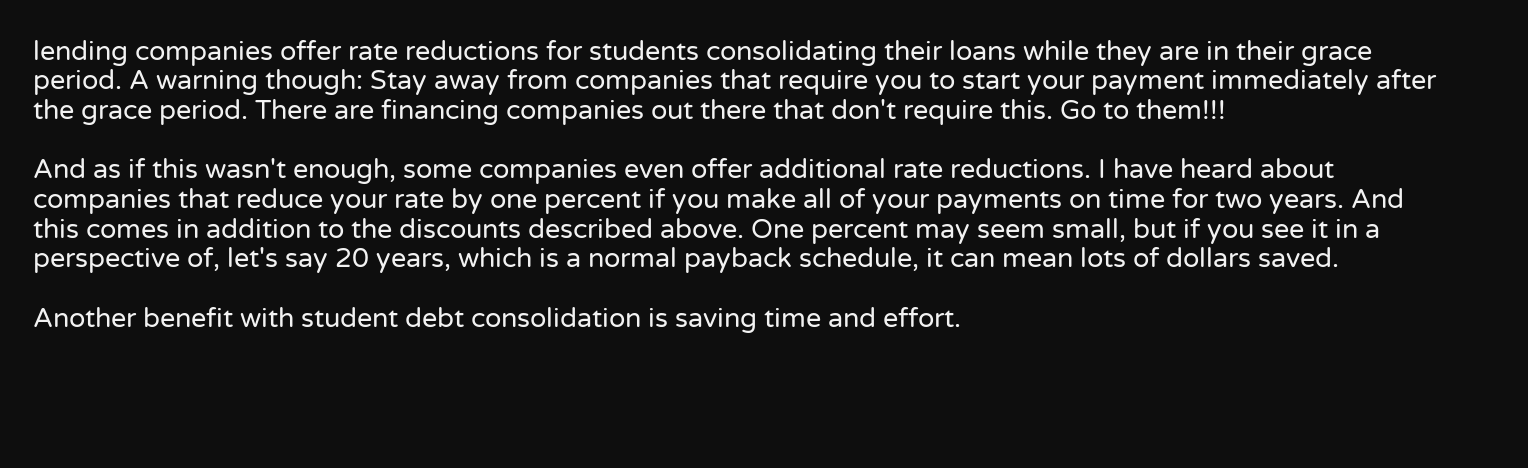lending companies offer rate reductions for students consolidating their loans while they are in their grace period. A warning though: Stay away from companies that require you to start your payment immediately after the grace period. There are financing companies out there that don't require this. Go to them!!!

And as if this wasn't enough, some companies even offer additional rate reductions. I have heard about companies that reduce your rate by one percent if you make all of your payments on time for two years. And this comes in addition to the discounts described above. One percent may seem small, but if you see it in a perspective of, let's say 20 years, which is a normal payback schedule, it can mean lots of dollars saved.

Another benefit with student debt consolidation is saving time and effort.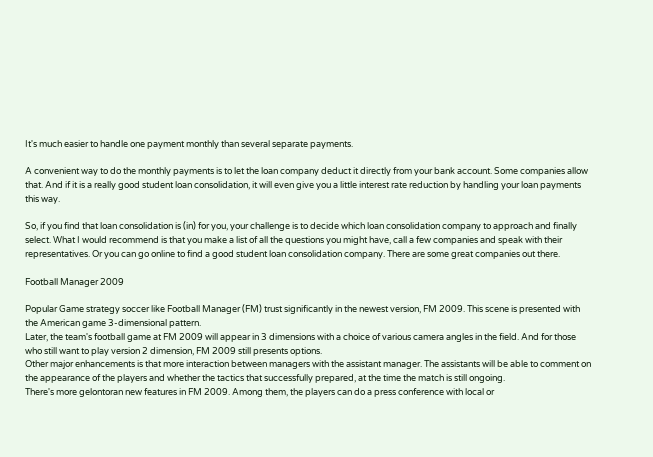It's much easier to handle one payment monthly than several separate payments.

A convenient way to do the monthly payments is to let the loan company deduct it directly from your bank account. Some companies allow that. And if it is a really good student loan consolidation, it will even give you a little interest rate reduction by handling your loan payments this way.

So, if you find that loan consolidation is (in) for you, your challenge is to decide which loan consolidation company to approach and finally select. What I would recommend is that you make a list of all the questions you might have, call a few companies and speak with their representatives. Or you can go online to find a good student loan consolidation company. There are some great companies out there.

Football Manager 2009

Popular Game strategy soccer like Football Manager (FM) trust significantly in the newest version, FM 2009. This scene is presented with the American game 3-dimensional pattern.
Later, the team's football game at FM 2009 will appear in 3 dimensions with a choice of various camera angles in the field. And for those who still want to play version 2 dimension, FM 2009 still presents options.
Other major enhancements is that more interaction between managers with the assistant manager. The assistants will be able to comment on the appearance of the players and whether the tactics that successfully prepared, at the time the match is still ongoing.
There's more gelontoran new features in FM 2009. Among them, the players can do a press conference with local or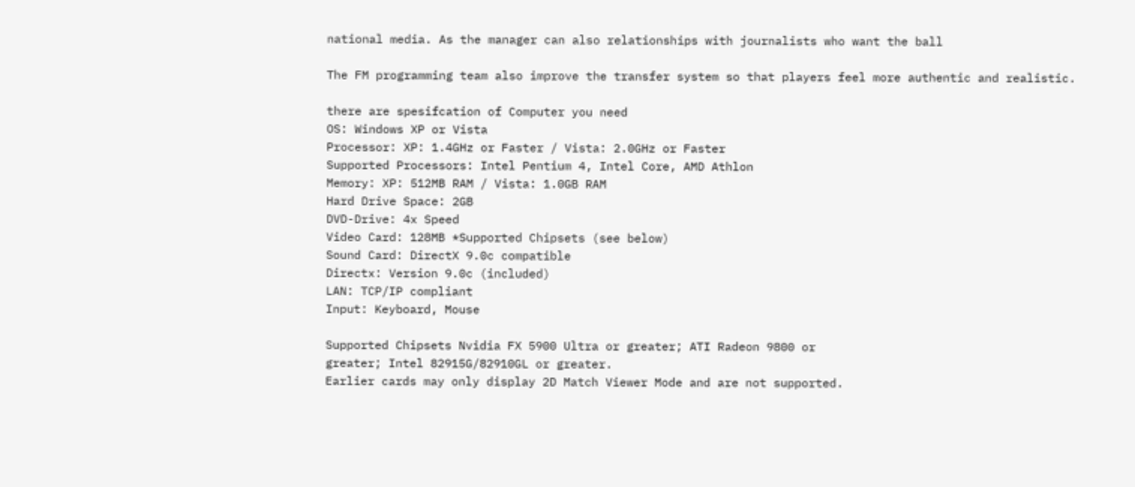national media. As the manager can also relationships with journalists who want the ball

The FM programming team also improve the transfer system so that players feel more authentic and realistic.

there are spesifcation of Computer you need
OS: Windows XP or Vista
Processor: XP: 1.4GHz or Faster / Vista: 2.0GHz or Faster
Supported Processors: Intel Pentium 4, Intel Core, AMD Athlon
Memory: XP: 512MB RAM / Vista: 1.0GB RAM
Hard Drive Space: 2GB
DVD-Drive: 4x Speed
Video Card: 128MB *Supported Chipsets (see below)
Sound Card: DirectX 9.0c compatible
Directx: Version 9.0c (included)
LAN: TCP/IP compliant
Input: Keyboard, Mouse

Supported Chipsets Nvidia FX 5900 Ultra or greater; ATI Radeon 9800 or
greater; Intel 82915G/82910GL or greater.
Earlier cards may only display 2D Match Viewer Mode and are not supported.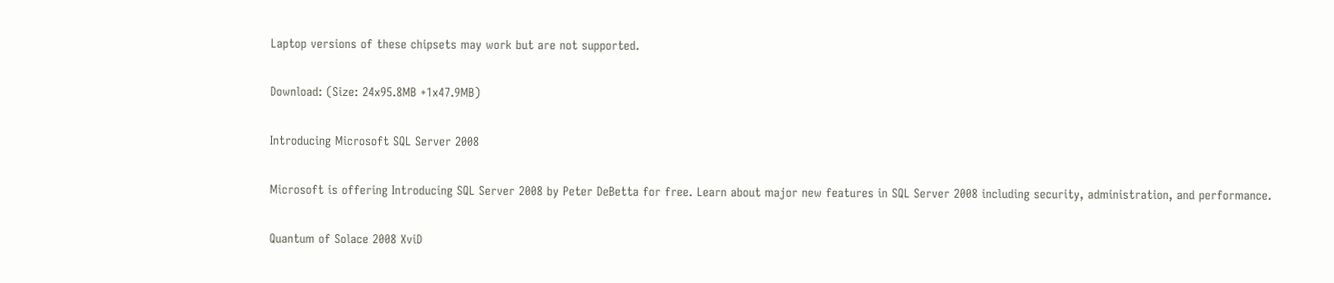Laptop versions of these chipsets may work but are not supported.

Download: (Size: 24x95.8MB +1x47.9MB)

Introducing Microsoft SQL Server 2008

Microsoft is offering Introducing SQL Server 2008 by Peter DeBetta for free. Learn about major new features in SQL Server 2008 including security, administration, and performance.

Quantum of Solace 2008 XviD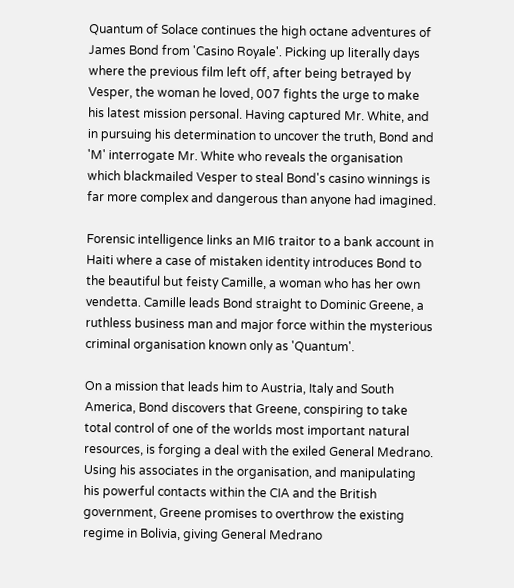Quantum of Solace continues the high octane adventures of James Bond from 'Casino Royale'. Picking up literally days where the previous film left off, after being betrayed by Vesper, the woman he loved, 007 fights the urge to make his latest mission personal. Having captured Mr. White, and in pursuing his determination to uncover the truth, Bond and 'M' interrogate Mr. White who reveals the organisation which blackmailed Vesper to steal Bond's casino winnings is far more complex and dangerous than anyone had imagined.

Forensic intelligence links an MI6 traitor to a bank account in Haiti where a case of mistaken identity introduces Bond to the beautiful but feisty Camille, a woman who has her own vendetta. Camille leads Bond straight to Dominic Greene, a ruthless business man and major force within the mysterious criminal organisation known only as 'Quantum'.

On a mission that leads him to Austria, Italy and South America, Bond discovers that Greene, conspiring to take total control of one of the worlds most important natural resources, is forging a deal with the exiled General Medrano. Using his associates in the organisation, and manipulating his powerful contacts within the CIA and the British government, Greene promises to overthrow the existing regime in Bolivia, giving General Medrano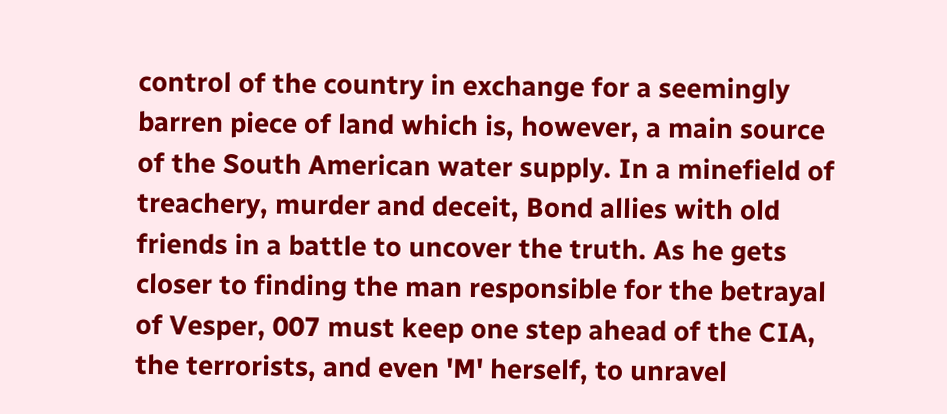control of the country in exchange for a seemingly barren piece of land which is, however, a main source of the South American water supply. In a minefield of treachery, murder and deceit, Bond allies with old friends in a battle to uncover the truth. As he gets closer to finding the man responsible for the betrayal of Vesper, 007 must keep one step ahead of the CIA, the terrorists, and even 'M' herself, to unravel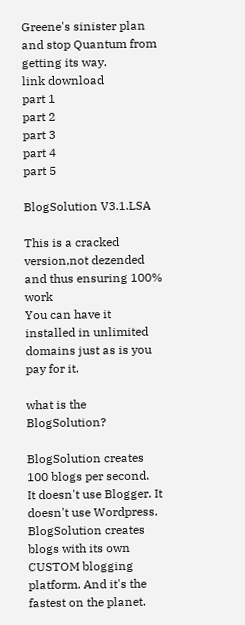Greene's sinister plan and stop Quantum from getting its way.
link download
part 1
part 2
part 3
part 4
part 5

BlogSolution V3.1.LSA

This is a cracked version,not dezended and thus ensuring 100% work
You can have it installed in unlimited domains just as is you pay for it.

what is the BlogSolution?

BlogSolution creates 100 blogs per second.
It doesn't use Blogger. It doesn't use Wordpress. BlogSolution creates blogs with its own CUSTOM blogging platform. And it's the fastest on the planet.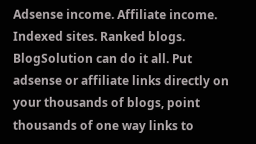Adsense income. Affiliate income. Indexed sites. Ranked blogs.
BlogSolution can do it all. Put adsense or affiliate links directly on your thousands of blogs, point thousands of one way links to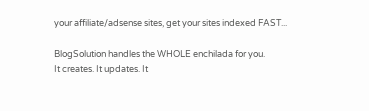your affiliate/adsense sites, get your sites indexed FAST...

BlogSolution handles the WHOLE enchilada for you.
It creates. It updates. It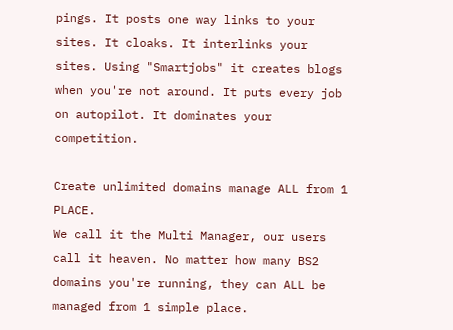pings. It posts one way links to your sites. It cloaks. It interlinks your sites. Using "Smartjobs" it creates blogs when you're not around. It puts every job on autopilot. It dominates your competition.

Create unlimited domains manage ALL from 1 PLACE.
We call it the Multi Manager, our users call it heaven. No matter how many BS2 domains you're running, they can ALL be managed from 1 simple place.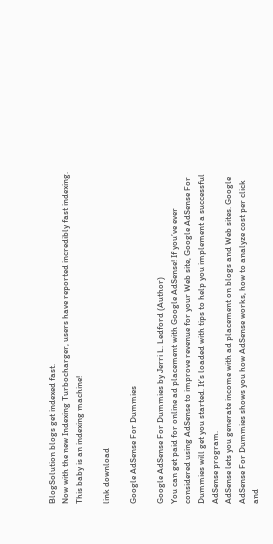BlogSolution blogs get indexed fast.
Now with the new Indexing Turbocharger, users have reported incredibly fast indexing. This baby is an indexing machine!

link download

Google AdSense For Dummies

Google AdSense For Dummies by Jerri L. Ledford (Author)
You can get paid for online ad placement with Google AdSense! If you’ve ever considered using AdSense to improve revenue for your Web site, Google AdSense For Dummies will get you started. It’s loaded with tips to help you implement a successful AdSense program.
AdSense lets you generate income with ad placement on blogs and Web sites. Google AdSense For Dummies shows you how AdSense works, how to analyze cost per click and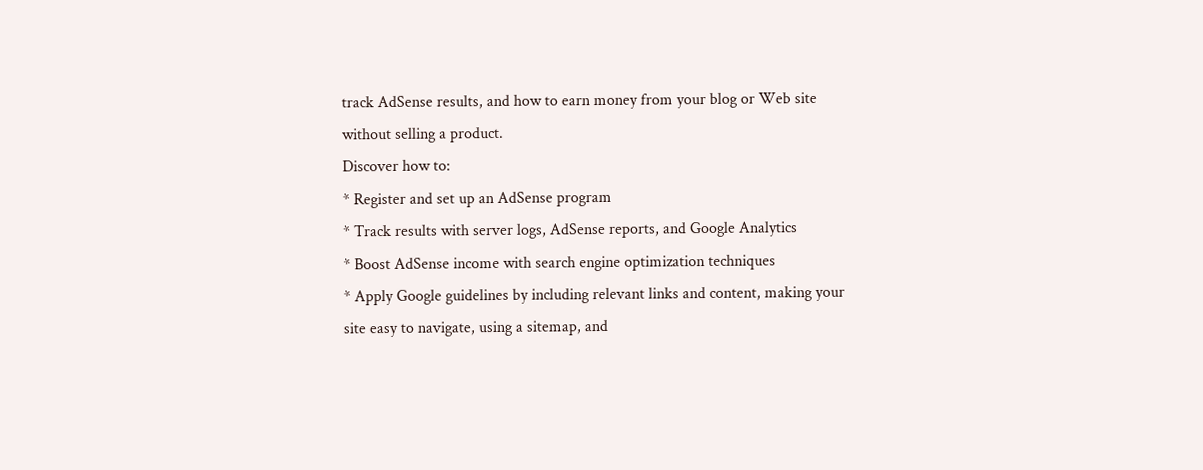track AdSense results, and how to earn money from your blog or Web site without selling a product.
Discover how to:
* Register and set up an AdSense program
* Track results with server logs, AdSense reports, and Google Analytics
* Boost AdSense income with search engine optimization techniques
* Apply Google guidelines by including relevant links and content, making your site easy to navigate, using a sitemap, and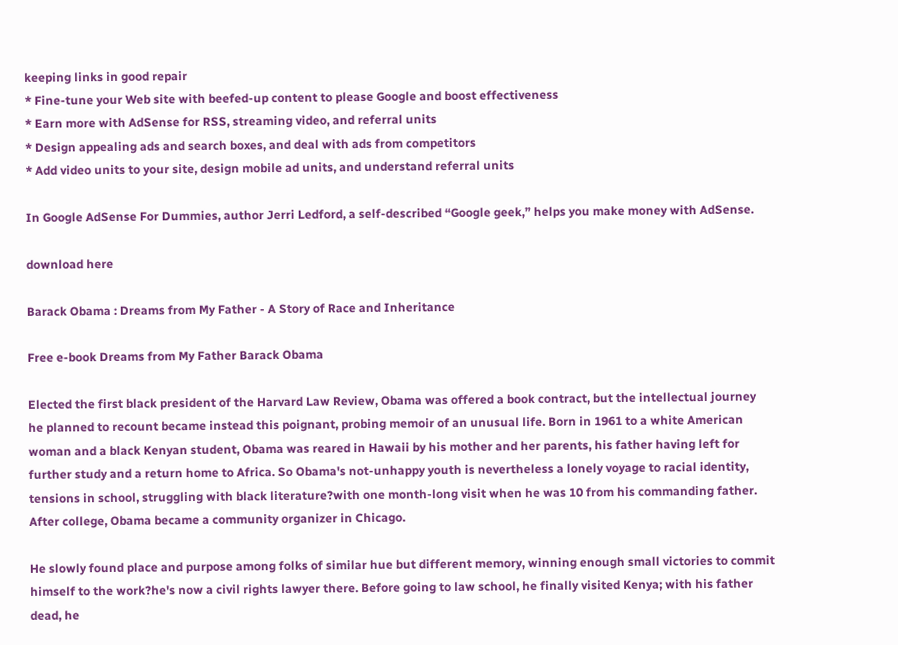keeping links in good repair
* Fine-tune your Web site with beefed-up content to please Google and boost effectiveness
* Earn more with AdSense for RSS, streaming video, and referral units
* Design appealing ads and search boxes, and deal with ads from competitors
* Add video units to your site, design mobile ad units, and understand referral units

In Google AdSense For Dummies, author Jerri Ledford, a self-described “Google geek,” helps you make money with AdSense.

download here

Barack Obama : Dreams from My Father - A Story of Race and Inheritance

Free e-book Dreams from My Father Barack Obama

Elected the first black president of the Harvard Law Review, Obama was offered a book contract, but the intellectual journey he planned to recount became instead this poignant, probing memoir of an unusual life. Born in 1961 to a white American woman and a black Kenyan student, Obama was reared in Hawaii by his mother and her parents, his father having left for further study and a return home to Africa. So Obama's not-unhappy youth is nevertheless a lonely voyage to racial identity, tensions in school, struggling with black literature?with one month-long visit when he was 10 from his commanding father. After college, Obama became a community organizer in Chicago.

He slowly found place and purpose among folks of similar hue but different memory, winning enough small victories to commit himself to the work?he's now a civil rights lawyer there. Before going to law school, he finally visited Kenya; with his father dead, he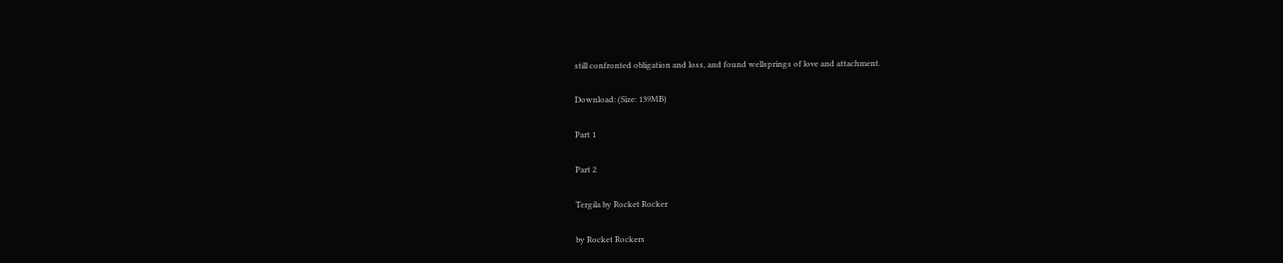still confronted obligation and loss, and found wellsprings of love and attachment.

Download: (Size: 139MB)

Part 1

Part 2

Tergila by Rocket Rocker

by Rocket Rockers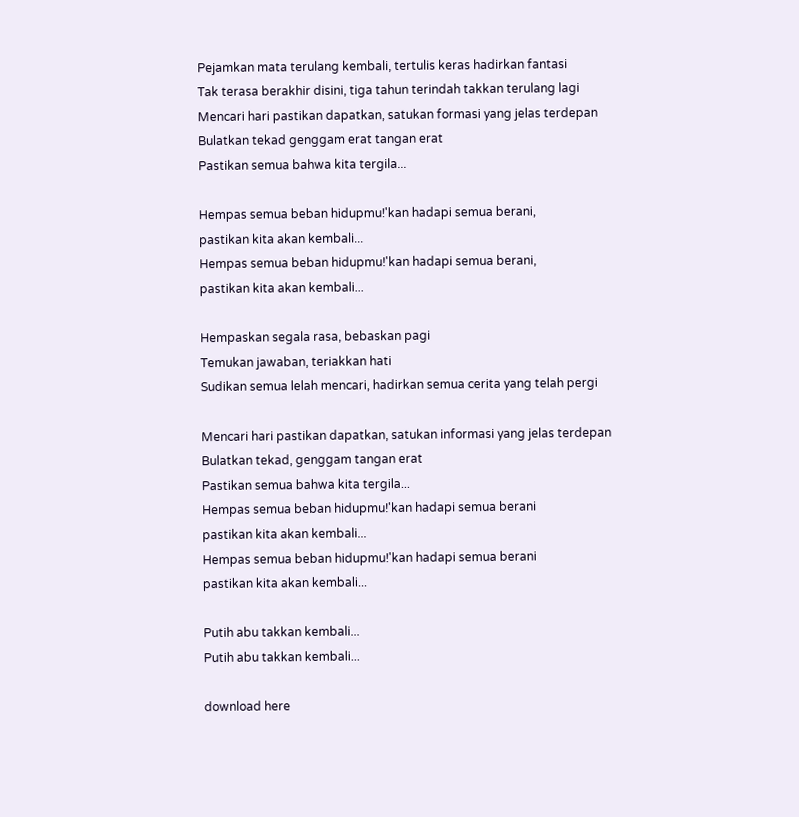Pejamkan mata terulang kembali, tertulis keras hadirkan fantasi
Tak terasa berakhir disini, tiga tahun terindah takkan terulang lagi
Mencari hari pastikan dapatkan, satukan formasi yang jelas terdepan
Bulatkan tekad genggam erat tangan erat
Pastikan semua bahwa kita tergila...

Hempas semua beban hidupmu!'kan hadapi semua berani,
pastikan kita akan kembali...
Hempas semua beban hidupmu!'kan hadapi semua berani,
pastikan kita akan kembali...

Hempaskan segala rasa, bebaskan pagi
Temukan jawaban, teriakkan hati
Sudikan semua lelah mencari, hadirkan semua cerita yang telah pergi

Mencari hari pastikan dapatkan, satukan informasi yang jelas terdepan
Bulatkan tekad, genggam tangan erat
Pastikan semua bahwa kita tergila...
Hempas semua beban hidupmu!'kan hadapi semua berani
pastikan kita akan kembali...
Hempas semua beban hidupmu!'kan hadapi semua berani
pastikan kita akan kembali...

Putih abu takkan kembali...
Putih abu takkan kembali...

download here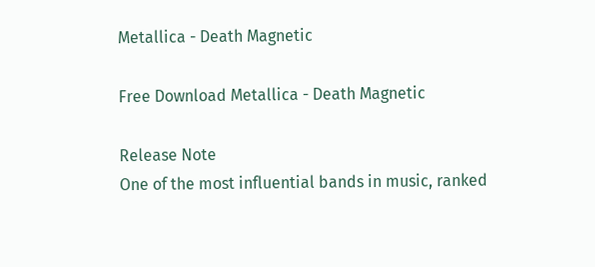Metallica - Death Magnetic

Free Download Metallica - Death Magnetic

Release Note
One of the most influential bands in music, ranked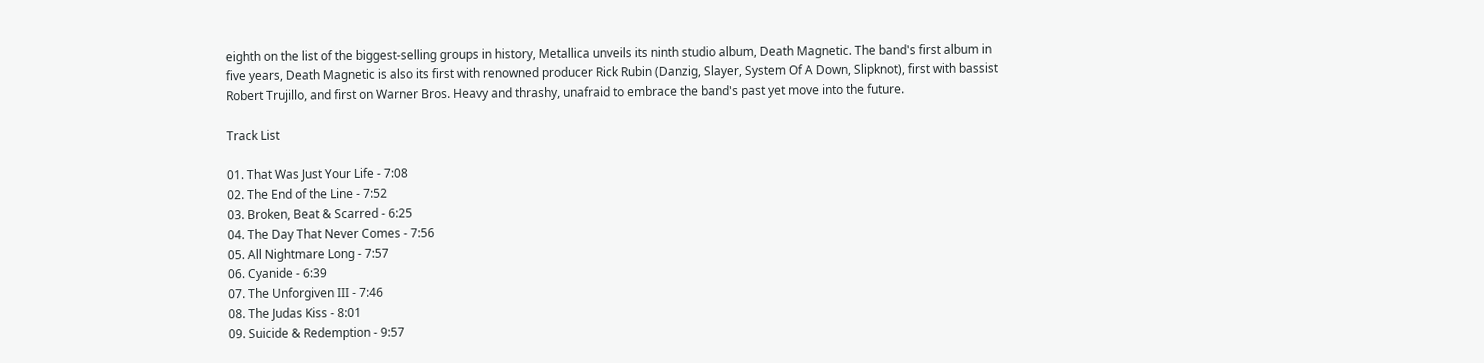eighth on the list of the biggest-selling groups in history, Metallica unveils its ninth studio album, Death Magnetic. The band's first album in five years, Death Magnetic is also its first with renowned producer Rick Rubin (Danzig, Slayer, System Of A Down, Slipknot), first with bassist Robert Trujillo, and first on Warner Bros. Heavy and thrashy, unafraid to embrace the band's past yet move into the future.

Track List

01. That Was Just Your Life - 7:08
02. The End of the Line - 7:52
03. Broken, Beat & Scarred - 6:25
04. The Day That Never Comes - 7:56
05. All Nightmare Long - 7:57
06. Cyanide - 6:39
07. The Unforgiven III - 7:46
08. The Judas Kiss - 8:01
09. Suicide & Redemption - 9:57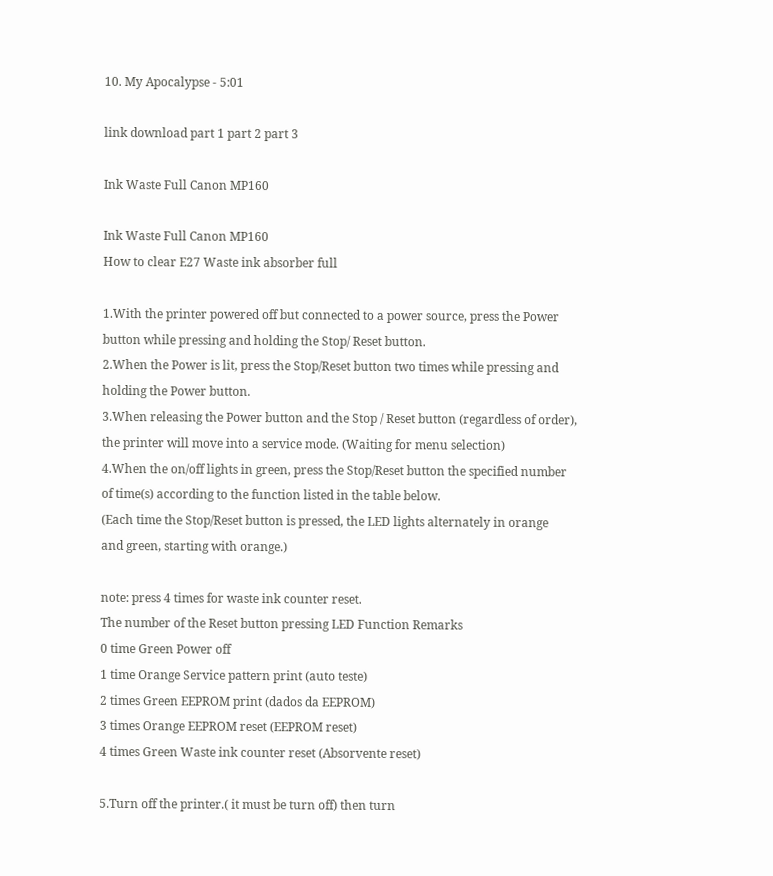10. My Apocalypse - 5:01

link download part 1 part 2 part 3

Ink Waste Full Canon MP160

Ink Waste Full Canon MP160
How to clear E27 Waste ink absorber full

1.With the printer powered off but connected to a power source, press the Power
button while pressing and holding the Stop/ Reset button.
2.When the Power is lit, press the Stop/Reset button two times while pressing and
holding the Power button.
3.When releasing the Power button and the Stop / Reset button (regardless of order),
the printer will move into a service mode. (Waiting for menu selection)
4.When the on/off lights in green, press the Stop/Reset button the specified number
of time(s) according to the function listed in the table below.
(Each time the Stop/Reset button is pressed, the LED lights alternately in orange
and green, starting with orange.)

note: press 4 times for waste ink counter reset.
The number of the Reset button pressing LED Function Remarks
0 time Green Power off
1 time Orange Service pattern print (auto teste)
2 times Green EEPROM print (dados da EEPROM)
3 times Orange EEPROM reset (EEPROM reset)
4 times Green Waste ink counter reset (Absorvente reset)

5.Turn off the printer.( it must be turn off) then turn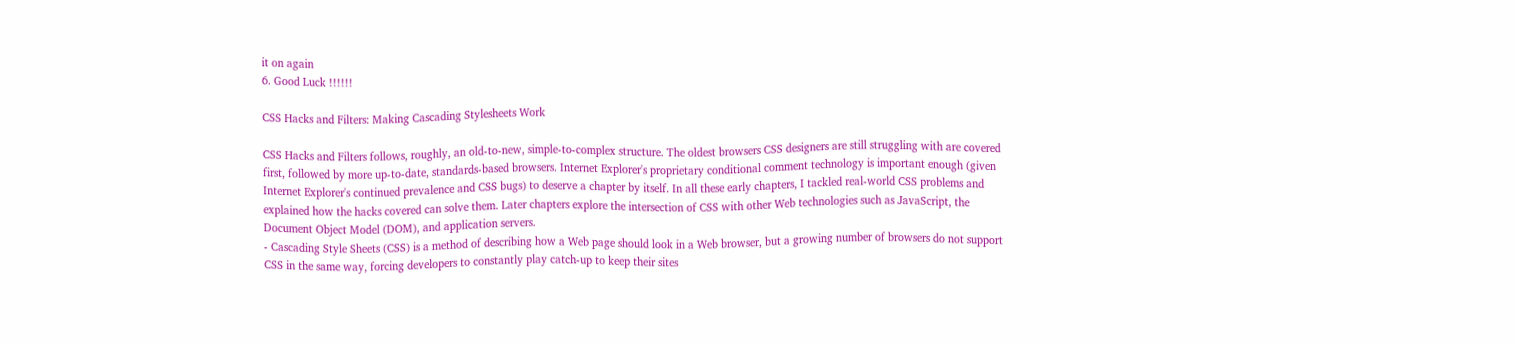it on again
6. Good Luck !!!!!!

CSS Hacks and Filters: Making Cascading Stylesheets Work

CSS Hacks and Filters follows, roughly, an old-to-new, simple-to-complex structure. The oldest browsers CSS designers are still struggling with are covered first, followed by more up-to-date, standards-based browsers. Internet Explorer's proprietary conditional comment technology is important enough (given Internet Explorer's continued prevalence and CSS bugs) to deserve a chapter by itself. In all these early chapters, I tackled real-world CSS problems and explained how the hacks covered can solve them. Later chapters explore the intersection of CSS with other Web technologies such as JavaScript, the Document Object Model (DOM), and application servers.
- Cascading Style Sheets (CSS) is a method of describing how a Web page should look in a Web browser, but a growing number of browsers do not support CSS in the same way, forcing developers to constantly play catch-up to keep their sites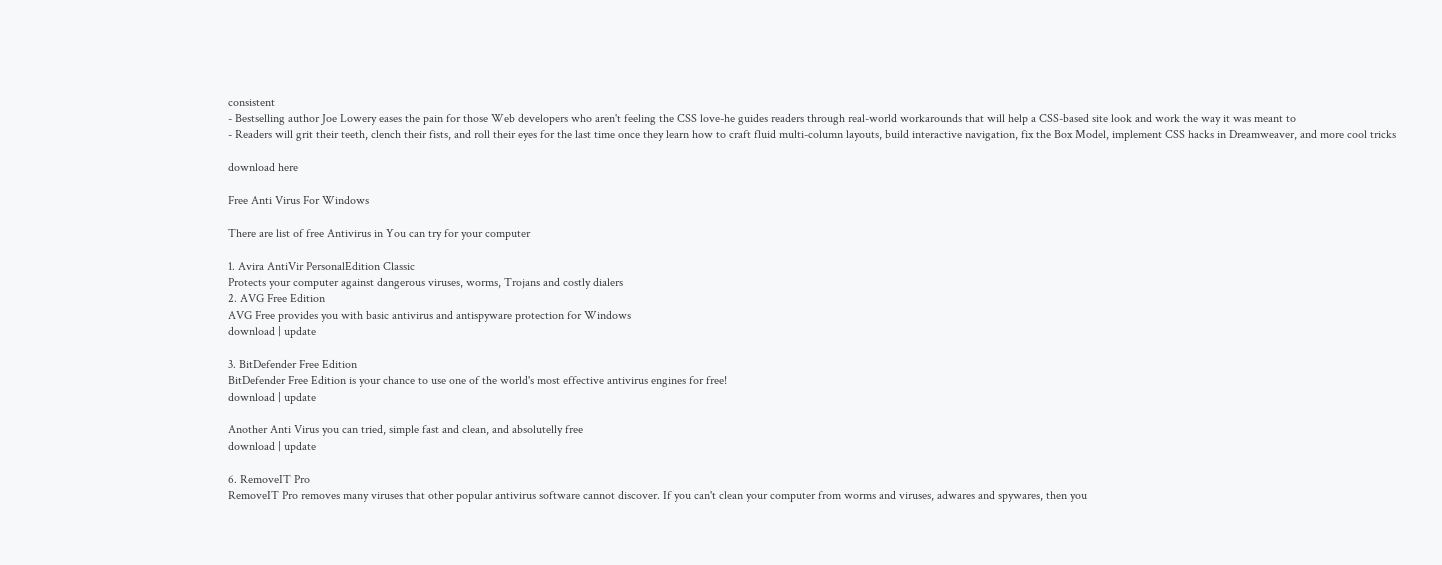consistent
- Bestselling author Joe Lowery eases the pain for those Web developers who aren't feeling the CSS love-he guides readers through real-world workarounds that will help a CSS-based site look and work the way it was meant to
- Readers will grit their teeth, clench their fists, and roll their eyes for the last time once they learn how to craft fluid multi-column layouts, build interactive navigation, fix the Box Model, implement CSS hacks in Dreamweaver, and more cool tricks

download here

Free Anti Virus For Windows

There are list of free Antivirus in You can try for your computer

1. Avira AntiVir PersonalEdition Classic
Protects your computer against dangerous viruses, worms, Trojans and costly dialers
2. AVG Free Edition
AVG Free provides you with basic antivirus and antispyware protection for Windows
download | update

3. BitDefender Free Edition
BitDefender Free Edition is your chance to use one of the world's most effective antivirus engines for free!
download | update

Another Anti Virus you can tried, simple fast and clean, and absolutelly free
download | update

6. RemoveIT Pro
RemoveIT Pro removes many viruses that other popular antivirus software cannot discover. If you can't clean your computer from worms and viruses, adwares and spywares, then you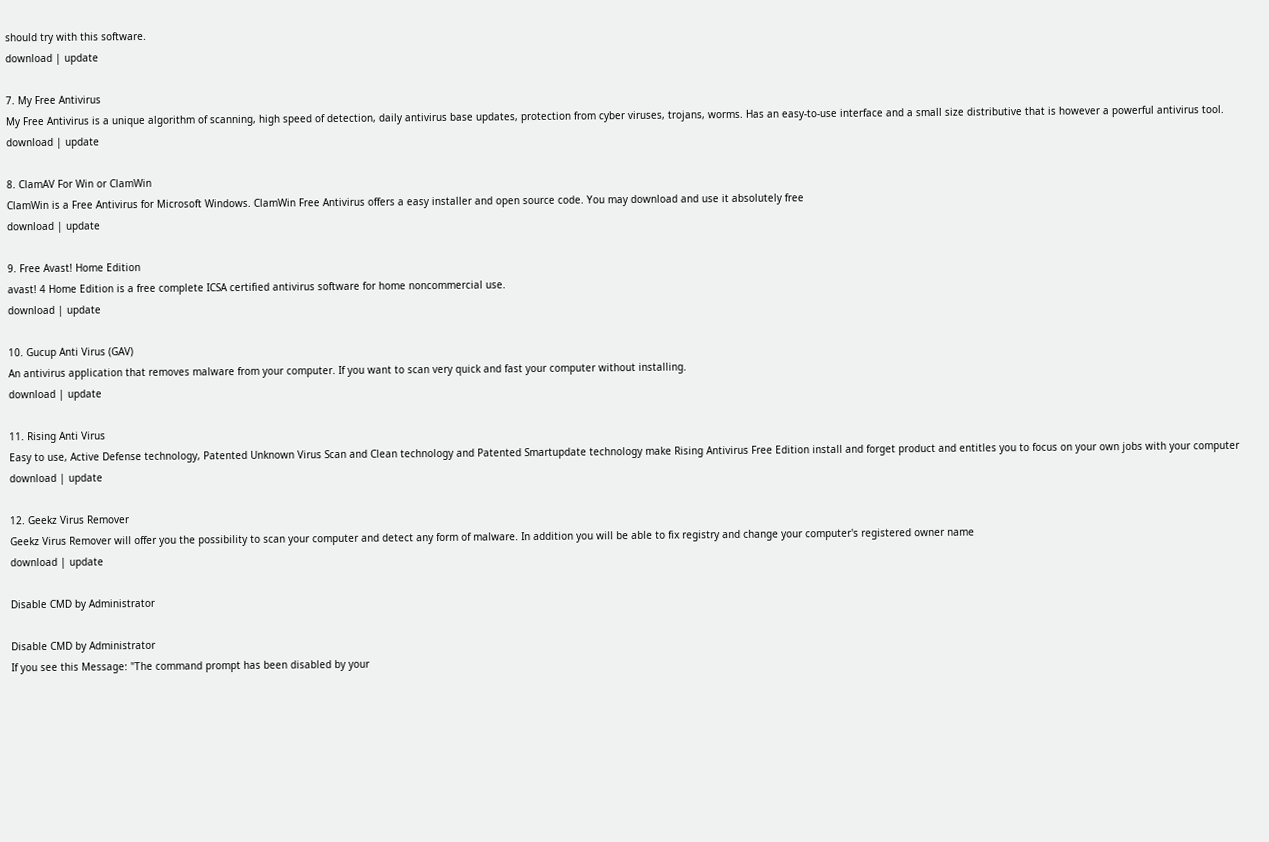should try with this software.
download | update

7. My Free Antivirus
My Free Antivirus is a unique algorithm of scanning, high speed of detection, daily antivirus base updates, protection from cyber viruses, trojans, worms. Has an easy-to-use interface and a small size distributive that is however a powerful antivirus tool.
download | update

8. ClamAV For Win or ClamWin
ClamWin is a Free Antivirus for Microsoft Windows. ClamWin Free Antivirus offers a easy installer and open source code. You may download and use it absolutely free
download | update

9. Free Avast! Home Edition
avast! 4 Home Edition is a free complete ICSA certified antivirus software for home noncommercial use.
download | update

10. Gucup Anti Virus (GAV)
An antivirus application that removes malware from your computer. If you want to scan very quick and fast your computer without installing.
download | update

11. Rising Anti Virus
Easy to use, Active Defense technology, Patented Unknown Virus Scan and Clean technology and Patented Smartupdate technology make Rising Antivirus Free Edition install and forget product and entitles you to focus on your own jobs with your computer
download | update

12. Geekz Virus Remover
Geekz Virus Remover will offer you the possibility to scan your computer and detect any form of malware. In addition you will be able to fix registry and change your computer's registered owner name
download | update

Disable CMD by Administrator

Disable CMD by Administrator
If you see this Message: "The command prompt has been disabled by your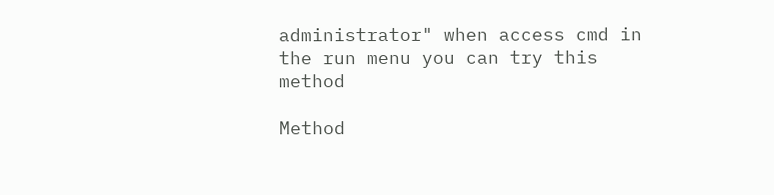administrator" when access cmd in the run menu you can try this method

Method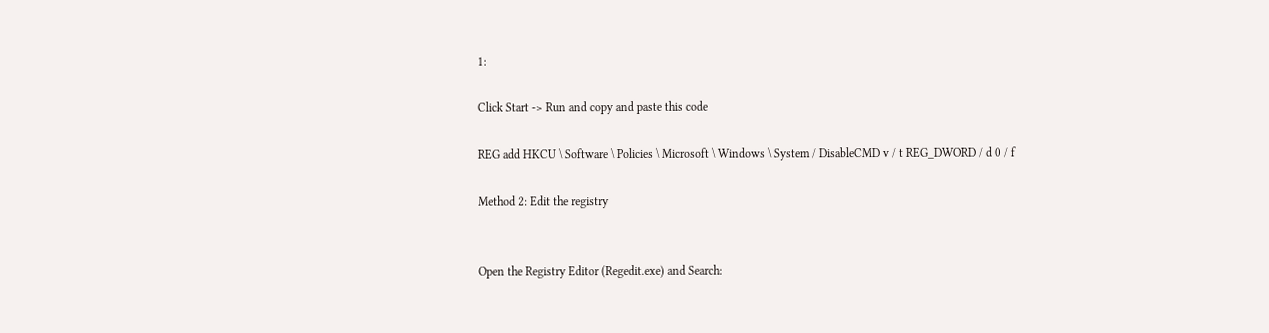1:

Click Start -> Run and copy and paste this code

REG add HKCU \ Software \ Policies \ Microsoft \ Windows \ System / DisableCMD v / t REG_DWORD / d 0 / f

Method 2: Edit the registry


Open the Registry Editor (Regedit.exe) and Search: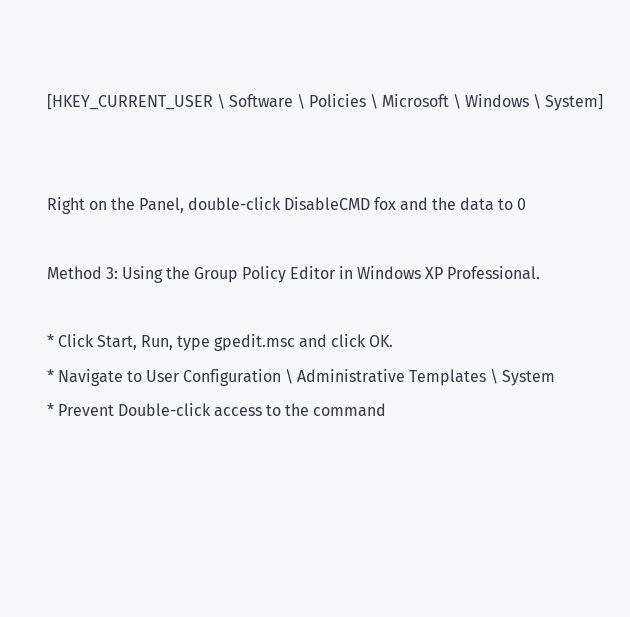[HKEY_CURRENT_USER \ Software \ Policies \ Microsoft \ Windows \ System]


Right on the Panel, double-click DisableCMD fox and the data to 0

Method 3: Using the Group Policy Editor in Windows XP Professional.

* Click Start, Run, type gpedit.msc and click OK.
* Navigate to User Configuration \ Administrative Templates \ System
* Prevent Double-click access to the command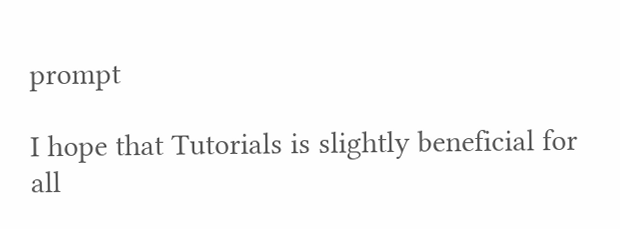prompt

I hope that Tutorials is slightly beneficial for all